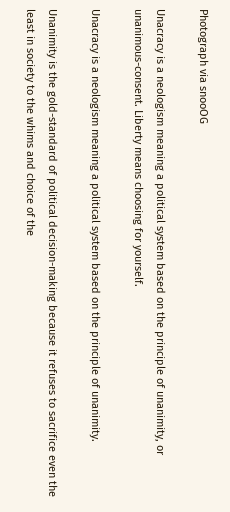Photograph via snooOG

Unacracy is a neologism meaning a political system based on the principle of unanimity, or unanimous-consent. Liberty means choosing for yourself.

Unacracy is a neologism meaning a political system based on the principle of unanimity.

Unanimity is the gold-standard of political decision-making because it refuses to sacrifice even the least in society to the whims and choice of the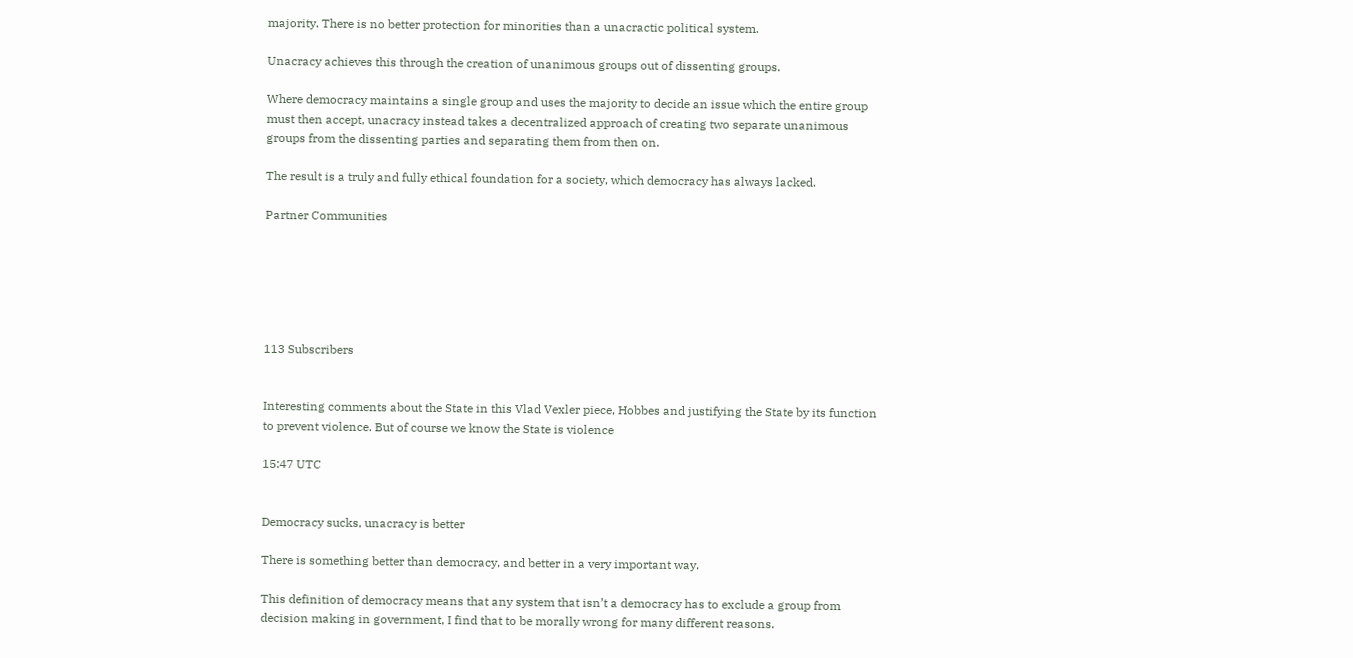majority. There is no better protection for minorities than a unacractic political system.

Unacracy achieves this through the creation of unanimous groups out of dissenting groups.

Where democracy maintains a single group and uses the majority to decide an issue which the entire group must then accept, unacracy instead takes a decentralized approach of creating two separate unanimous groups from the dissenting parties and separating them from then on.

The result is a truly and fully ethical foundation for a society, which democracy has always lacked.

Partner Communities






113 Subscribers


Interesting comments about the State in this Vlad Vexler piece, Hobbes and justifying the State by its function to prevent violence. But of course we know the State is violence

15:47 UTC


Democracy sucks, unacracy is better

There is something better than democracy, and better in a very important way.

This definition of democracy means that any system that isn’t a democracy has to exclude a group from decision making in government, I find that to be morally wrong for many different reasons.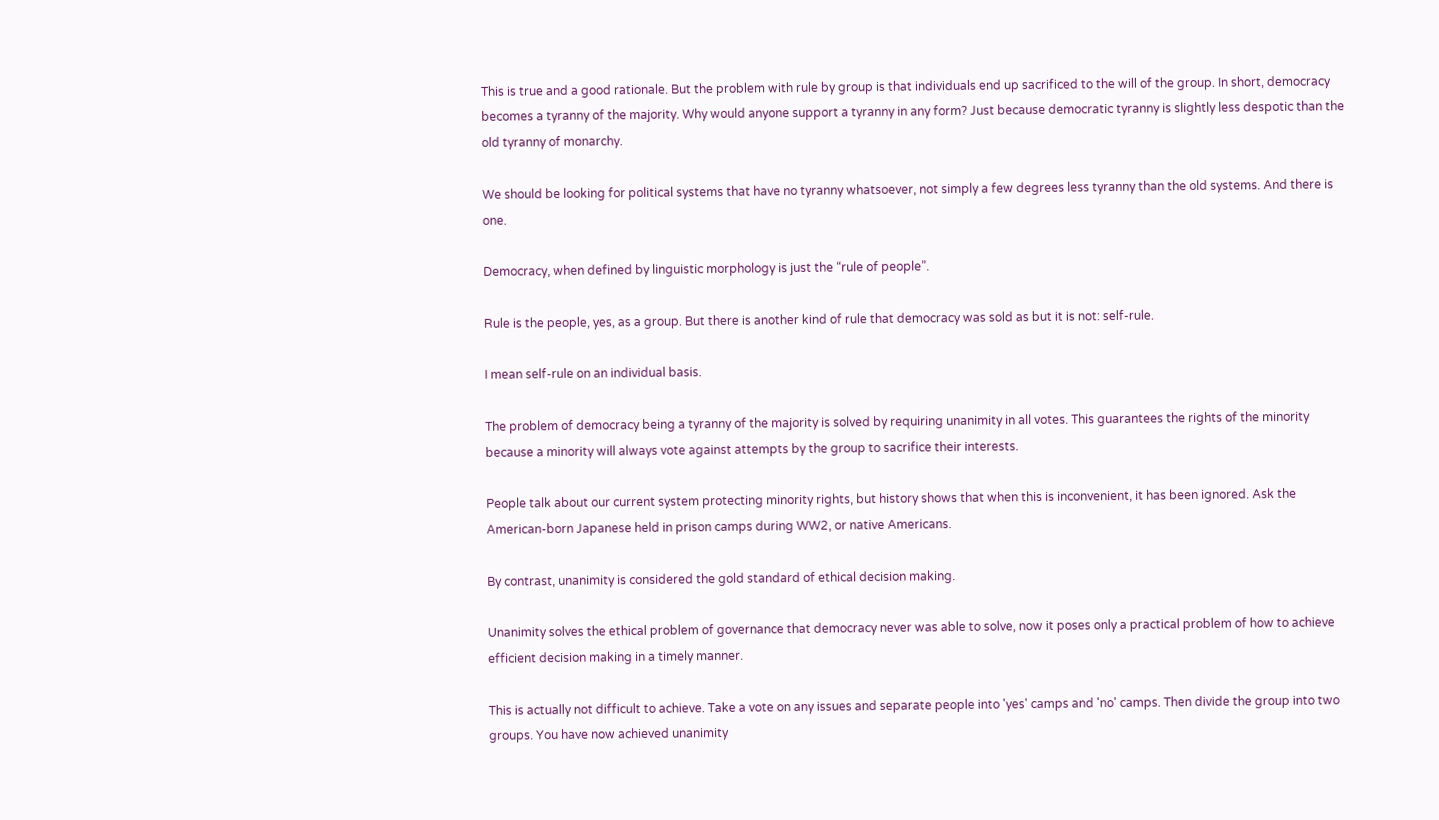This is true and a good rationale. But the problem with rule by group is that individuals end up sacrificed to the will of the group. In short, democracy becomes a tyranny of the majority. Why would anyone support a tyranny in any form? Just because democratic tyranny is slightly less despotic than the old tyranny of monarchy.

We should be looking for political systems that have no tyranny whatsoever, not simply a few degrees less tyranny than the old systems. And there is one.

Democracy, when defined by linguistic morphology is just the “rule of people”.

Rule is the people, yes, as a group. But there is another kind of rule that democracy was sold as but it is not: self-rule.

I mean self-rule on an individual basis.

The problem of democracy being a tyranny of the majority is solved by requiring unanimity in all votes. This guarantees the rights of the minority because a minority will always vote against attempts by the group to sacrifice their interests.

People talk about our current system protecting minority rights, but history shows that when this is inconvenient, it has been ignored. Ask the American-born Japanese held in prison camps during WW2, or native Americans.

By contrast, unanimity is considered the gold standard of ethical decision making.

Unanimity solves the ethical problem of governance that democracy never was able to solve, now it poses only a practical problem of how to achieve efficient decision making in a timely manner.

This is actually not difficult to achieve. Take a vote on any issues and separate people into 'yes' camps and 'no' camps. Then divide the group into two groups. You have now achieved unanimity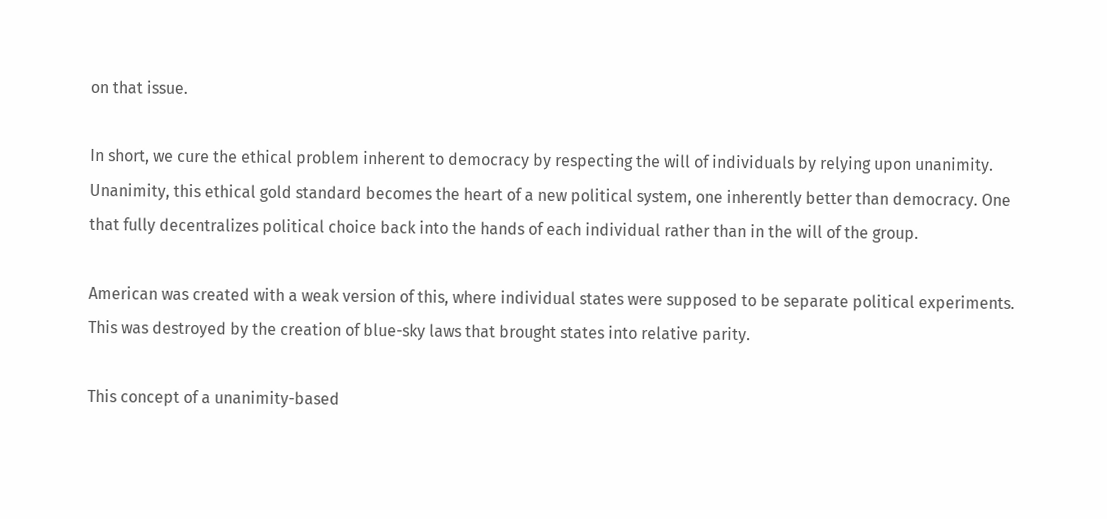on that issue.

In short, we cure the ethical problem inherent to democracy by respecting the will of individuals by relying upon unanimity. Unanimity, this ethical gold standard becomes the heart of a new political system, one inherently better than democracy. One that fully decentralizes political choice back into the hands of each individual rather than in the will of the group.

American was created with a weak version of this, where individual states were supposed to be separate political experiments. This was destroyed by the creation of blue-sky laws that brought states into relative parity.

This concept of a unanimity-based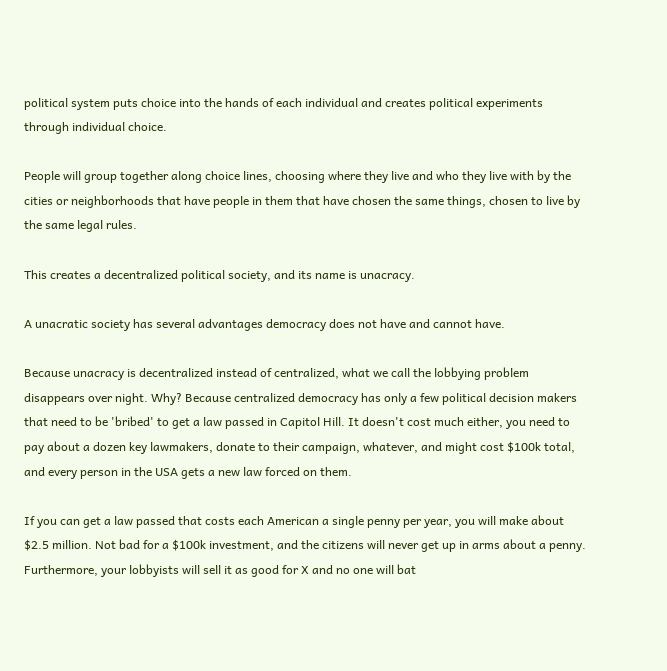political system puts choice into the hands of each individual and creates political experiments through individual choice.

People will group together along choice lines, choosing where they live and who they live with by the cities or neighborhoods that have people in them that have chosen the same things, chosen to live by the same legal rules.

This creates a decentralized political society, and its name is unacracy.

A unacratic society has several advantages democracy does not have and cannot have.

Because unacracy is decentralized instead of centralized, what we call the lobbying problem disappears over night. Why? Because centralized democracy has only a few political decision makers that need to be 'bribed' to get a law passed in Capitol Hill. It doesn't cost much either, you need to pay about a dozen key lawmakers, donate to their campaign, whatever, and might cost $100k total, and every person in the USA gets a new law forced on them.

If you can get a law passed that costs each American a single penny per year, you will make about $2.5 million. Not bad for a $100k investment, and the citizens will never get up in arms about a penny. Furthermore, your lobbyists will sell it as good for X and no one will bat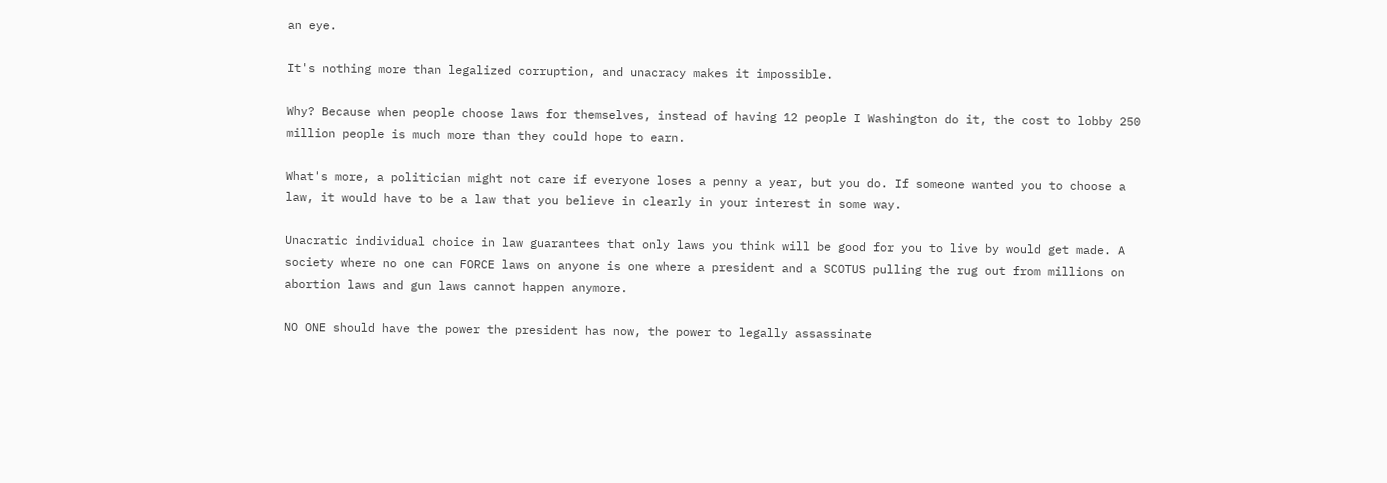an eye.

It's nothing more than legalized corruption, and unacracy makes it impossible.

Why? Because when people choose laws for themselves, instead of having 12 people I Washington do it, the cost to lobby 250 million people is much more than they could hope to earn.

What's more, a politician might not care if everyone loses a penny a year, but you do. If someone wanted you to choose a law, it would have to be a law that you believe in clearly in your interest in some way.

Unacratic individual choice in law guarantees that only laws you think will be good for you to live by would get made. A society where no one can FORCE laws on anyone is one where a president and a SCOTUS pulling the rug out from millions on abortion laws and gun laws cannot happen anymore.

NO ONE should have the power the president has now, the power to legally assassinate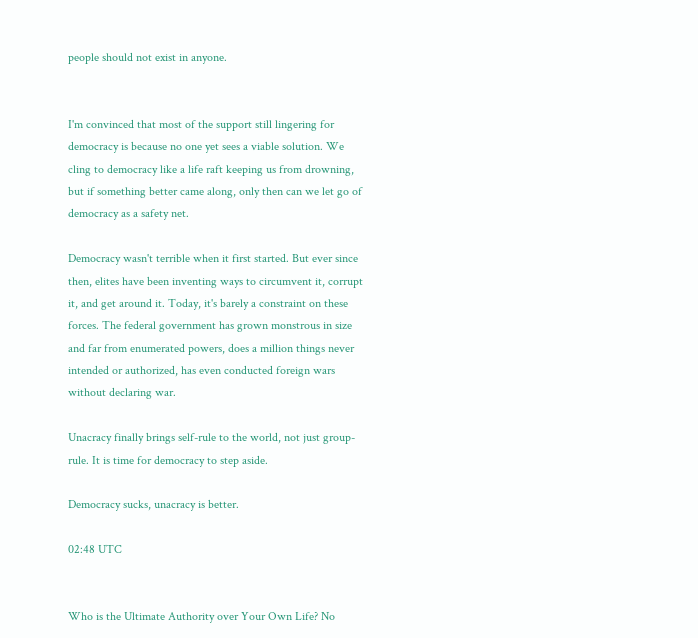people should not exist in anyone.


I'm convinced that most of the support still lingering for democracy is because no one yet sees a viable solution. We cling to democracy like a life raft keeping us from drowning, but if something better came along, only then can we let go of democracy as a safety net.

Democracy wasn't terrible when it first started. But ever since then, elites have been inventing ways to circumvent it, corrupt it, and get around it. Today, it's barely a constraint on these forces. The federal government has grown monstrous in size and far from enumerated powers, does a million things never intended or authorized, has even conducted foreign wars without declaring war.

Unacracy finally brings self-rule to the world, not just group-rule. It is time for democracy to step aside.

Democracy sucks, unacracy is better.

02:48 UTC


Who is the Ultimate Authority over Your Own Life? No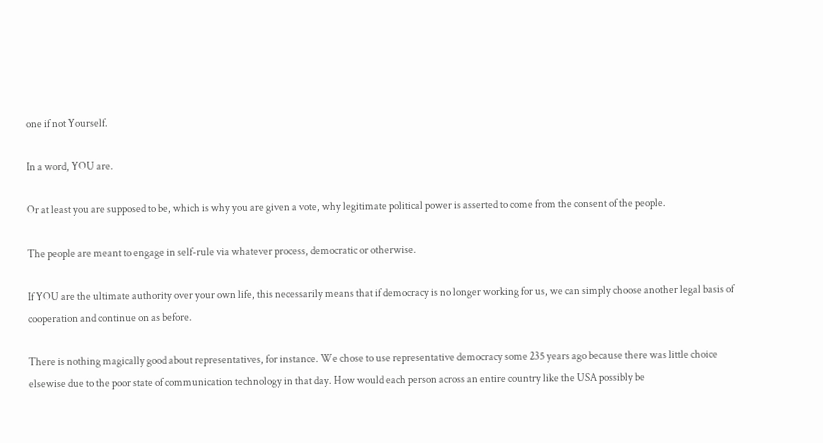one if not Yourself.

In a word, YOU are.

Or at least you are supposed to be, which is why you are given a vote, why legitimate political power is asserted to come from the consent of the people.

The people are meant to engage in self-rule via whatever process, democratic or otherwise.

If YOU are the ultimate authority over your own life, this necessarily means that if democracy is no longer working for us, we can simply choose another legal basis of cooperation and continue on as before.

There is nothing magically good about representatives, for instance. We chose to use representative democracy some 235 years ago because there was little choice elsewise due to the poor state of communication technology in that day. How would each person across an entire country like the USA possibly be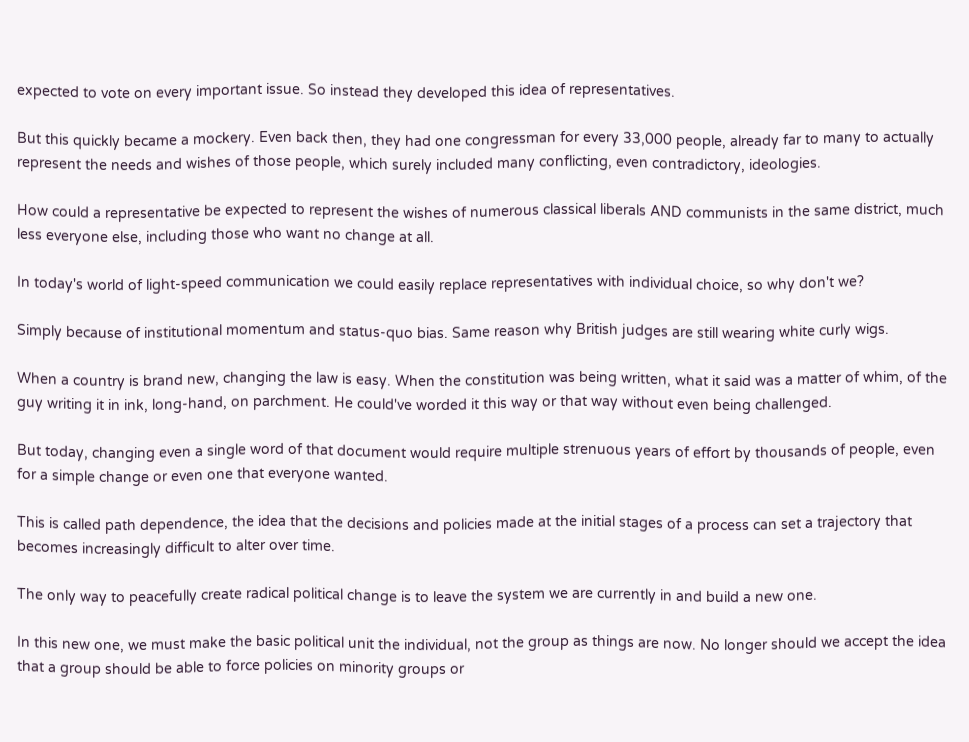expected to vote on every important issue. So instead they developed this idea of representatives.

But this quickly became a mockery. Even back then, they had one congressman for every 33,000 people, already far to many to actually represent the needs and wishes of those people, which surely included many conflicting, even contradictory, ideologies.

How could a representative be expected to represent the wishes of numerous classical liberals AND communists in the same district, much less everyone else, including those who want no change at all.

In today's world of light-speed communication we could easily replace representatives with individual choice, so why don't we?

Simply because of institutional momentum and status-quo bias. Same reason why British judges are still wearing white curly wigs.

When a country is brand new, changing the law is easy. When the constitution was being written, what it said was a matter of whim, of the guy writing it in ink, long-hand, on parchment. He could've worded it this way or that way without even being challenged.

But today, changing even a single word of that document would require multiple strenuous years of effort by thousands of people, even for a simple change or even one that everyone wanted.

This is called path dependence, the idea that the decisions and policies made at the initial stages of a process can set a trajectory that becomes increasingly difficult to alter over time.

The only way to peacefully create radical political change is to leave the system we are currently in and build a new one.

In this new one, we must make the basic political unit the individual, not the group as things are now. No longer should we accept the idea that a group should be able to force policies on minority groups or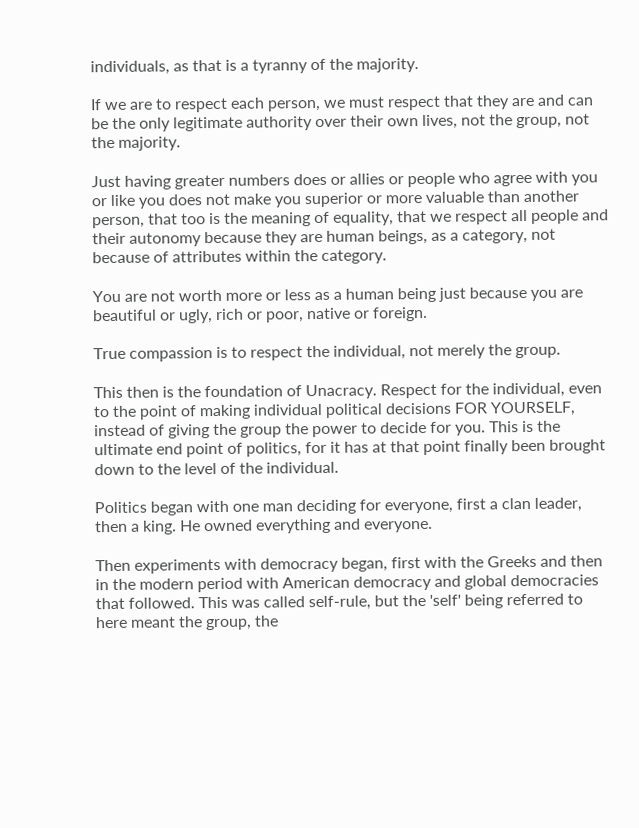individuals, as that is a tyranny of the majority.

If we are to respect each person, we must respect that they are and can be the only legitimate authority over their own lives, not the group, not the majority.

Just having greater numbers does or allies or people who agree with you or like you does not make you superior or more valuable than another person, that too is the meaning of equality, that we respect all people and their autonomy because they are human beings, as a category, not because of attributes within the category.

You are not worth more or less as a human being just because you are beautiful or ugly, rich or poor, native or foreign.

True compassion is to respect the individual, not merely the group.

This then is the foundation of Unacracy. Respect for the individual, even to the point of making individual political decisions FOR YOURSELF, instead of giving the group the power to decide for you. This is the ultimate end point of politics, for it has at that point finally been brought down to the level of the individual.

Politics began with one man deciding for everyone, first a clan leader, then a king. He owned everything and everyone.

Then experiments with democracy began, first with the Greeks and then in the modern period with American democracy and global democracies that followed. This was called self-rule, but the 'self' being referred to here meant the group, the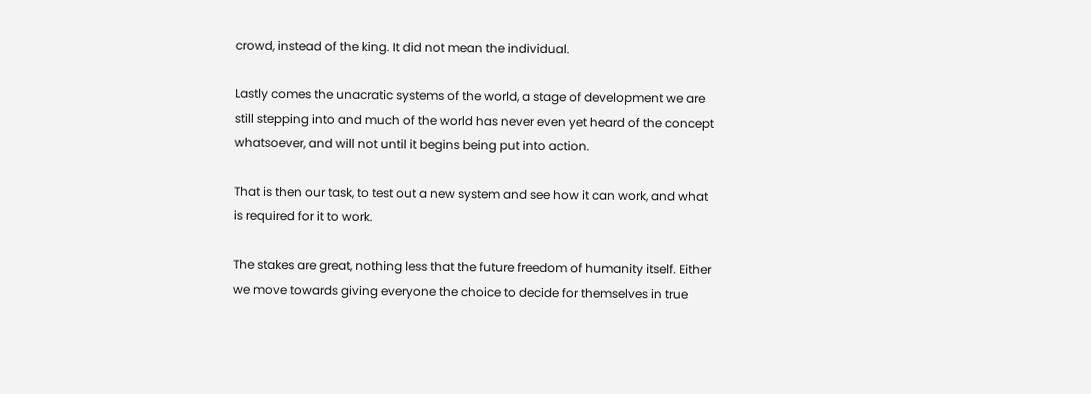crowd, instead of the king. It did not mean the individual.

Lastly comes the unacratic systems of the world, a stage of development we are still stepping into and much of the world has never even yet heard of the concept whatsoever, and will not until it begins being put into action.

That is then our task, to test out a new system and see how it can work, and what is required for it to work.

The stakes are great, nothing less that the future freedom of humanity itself. Either we move towards giving everyone the choice to decide for themselves in true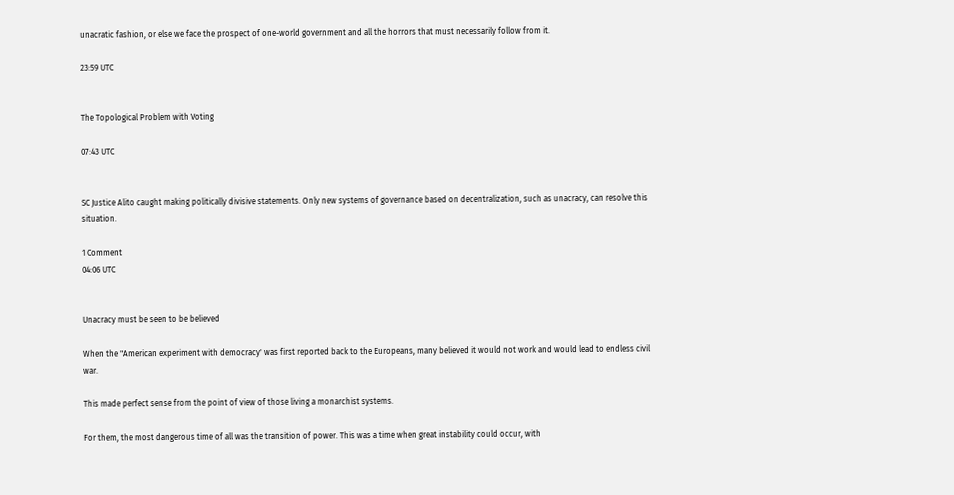unacratic fashion, or else we face the prospect of one-world government and all the horrors that must necessarily follow from it.

23:59 UTC


The Topological Problem with Voting

07:43 UTC


SC Justice Alito caught making politically divisive statements. Only new systems of governance based on decentralization, such as unacracy, can resolve this situation.

1 Comment
04:06 UTC


Unacracy must be seen to be believed

When the "American experiment with democracy' was first reported back to the Europeans, many believed it would not work and would lead to endless civil war.

This made perfect sense from the point of view of those living a monarchist systems.

For them, the most dangerous time of all was the transition of power. This was a time when great instability could occur, with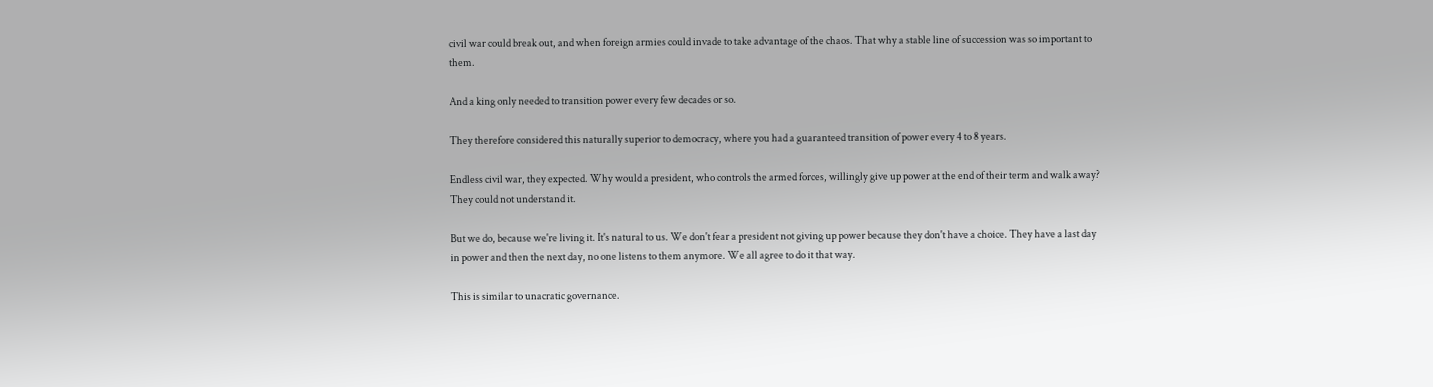civil war could break out, and when foreign armies could invade to take advantage of the chaos. That why a stable line of succession was so important to them.

And a king only needed to transition power every few decades or so.

They therefore considered this naturally superior to democracy, where you had a guaranteed transition of power every 4 to 8 years.

Endless civil war, they expected. Why would a president, who controls the armed forces, willingly give up power at the end of their term and walk away? They could not understand it.

But we do, because we're living it. It's natural to us. We don't fear a president not giving up power because they don't have a choice. They have a last day in power and then the next day, no one listens to them anymore. We all agree to do it that way.

This is similar to unacratic governance.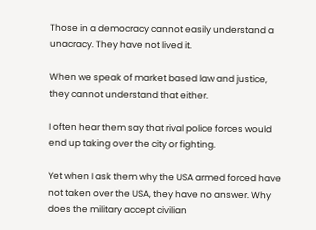Those in a democracy cannot easily understand a unacracy. They have not lived it.

When we speak of market based law and justice, they cannot understand that either.

I often hear them say that rival police forces would end up taking over the city or fighting.

Yet when I ask them why the USA armed forced have not taken over the USA, they have no answer. Why does the military accept civilian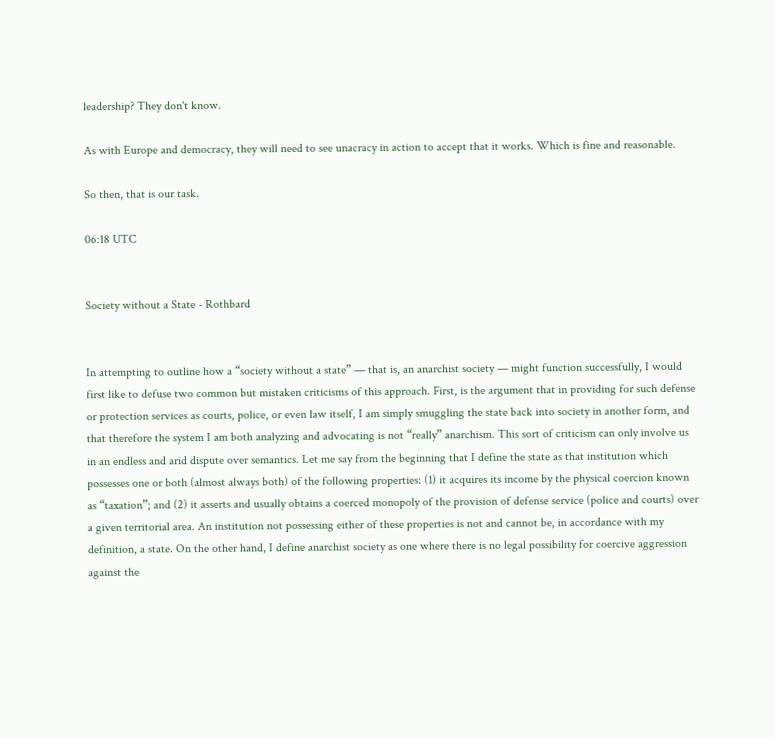leadership? They don't know.

As with Europe and democracy, they will need to see unacracy in action to accept that it works. Which is fine and reasonable.

So then, that is our task.

06:18 UTC


Society without a State - Rothbard


In attempting to outline how a “society without a state” — that is, an anarchist society — might function successfully, I would first like to defuse two common but mistaken criticisms of this approach. First, is the argument that in providing for such defense  or protection services as courts, police, or even law itself, I am simply smuggling the state back into society in another form, and that therefore the system I am both analyzing and advocating is not “really” anarchism. This sort of criticism can only involve us in an endless and arid dispute over semantics. Let me say from the beginning that I define the state as that institution which possesses one or both (almost always both) of the following properties: (1) it acquires its income by the physical coercion known as “taxation”; and (2) it asserts and usually obtains a coerced monopoly of the provision of defense service (police and courts) over a given territorial area. An institution not possessing either of these properties is not and cannot be, in accordance with my definition, a state. On the other hand, I define anarchist society as one where there is no legal possibility for coercive aggression against the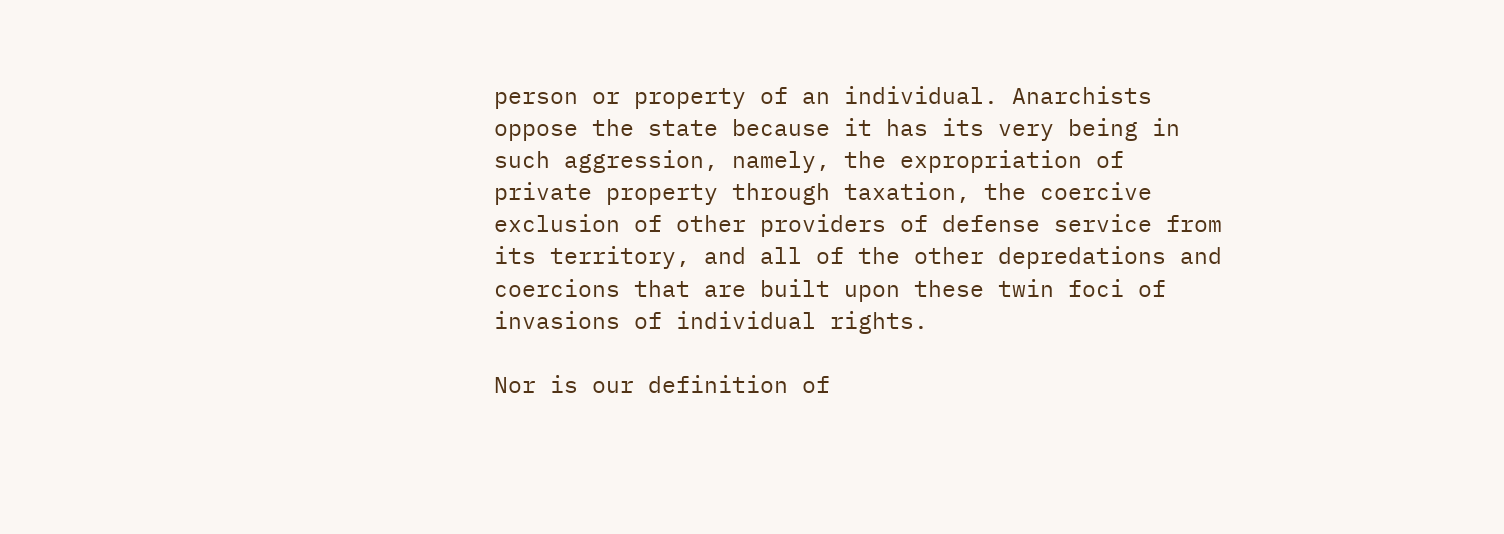person or property of an individual. Anarchists oppose the state because it has its very being in such aggression, namely, the expropriation of private property through taxation, the coercive exclusion of other providers of defense service from its territory, and all of the other depredations and coercions that are built upon these twin foci of invasions of individual rights.

Nor is our definition of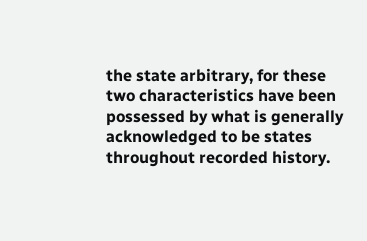the state arbitrary, for these two characteristics have been possessed by what is generally acknowledged to be states throughout recorded history.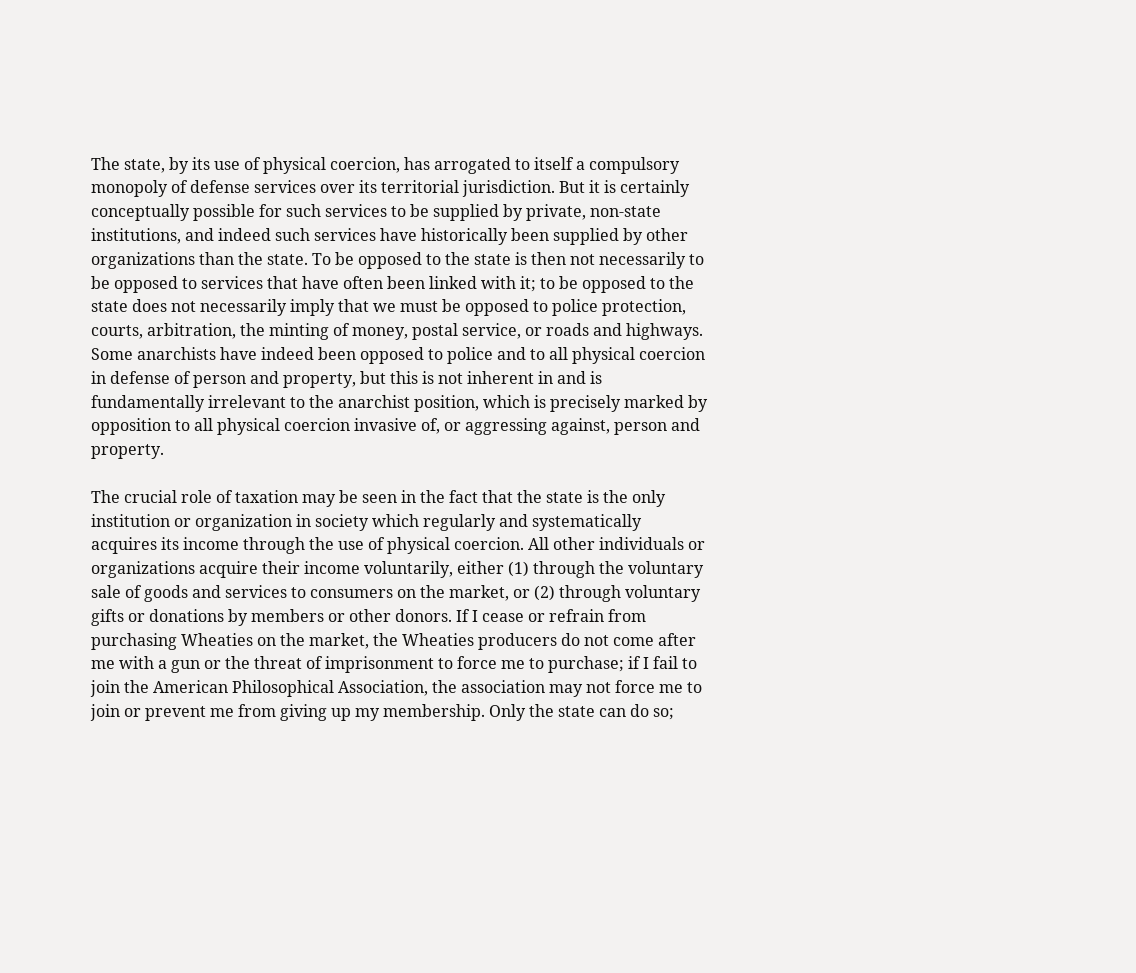The state, by its use of physical coercion, has arrogated to itself a compulsory monopoly of defense services over its territorial jurisdiction. But it is certainly conceptually possible for such services to be supplied by private, non-state institutions, and indeed such services have historically been supplied by other organizations than the state. To be opposed to the state is then not necessarily to be opposed to services that have often been linked with it; to be opposed to the state does not necessarily imply that we must be opposed to police protection, courts, arbitration, the minting of money, postal service, or roads and highways. Some anarchists have indeed been opposed to police and to all physical coercion in defense of person and property, but this is not inherent in and is fundamentally irrelevant to the anarchist position, which is precisely marked by opposition to all physical coercion invasive of, or aggressing against, person and property.

The crucial role of taxation may be seen in the fact that the state is the only institution or organization in society which regularly and systematically acquires its income through the use of physical coercion. All other individuals or organizations acquire their income voluntarily, either (1) through the voluntary sale of goods and services to consumers on the market, or (2) through voluntary gifts or donations by members or other donors. If I cease or refrain from purchasing Wheaties on the market, the Wheaties producers do not come after me with a gun or the threat of imprisonment to force me to purchase; if I fail to join the American Philosophical Association, the association may not force me to join or prevent me from giving up my membership. Only the state can do so;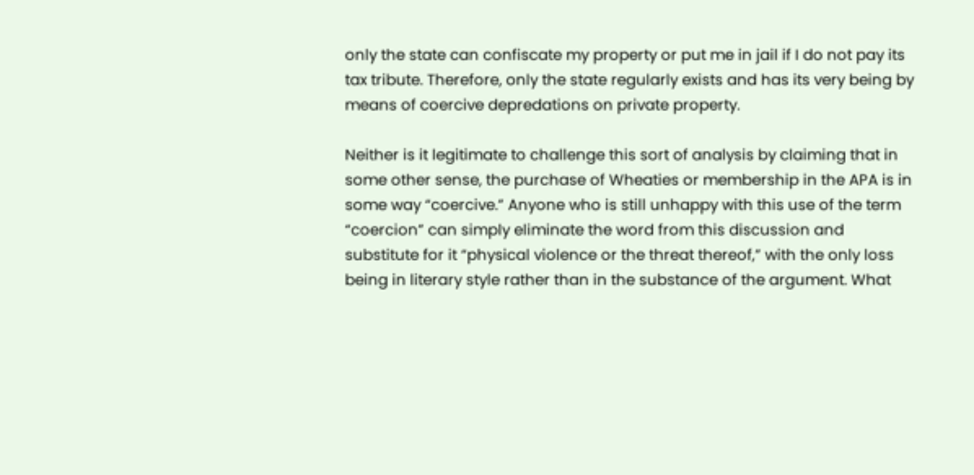only the state can confiscate my property or put me in jail if I do not pay its tax tribute. Therefore, only the state regularly exists and has its very being by means of coercive depredations on private property.

Neither is it legitimate to challenge this sort of analysis by claiming that in some other sense, the purchase of Wheaties or membership in the APA is in some way “coercive.” Anyone who is still unhappy with this use of the term “coercion” can simply eliminate the word from this discussion and substitute for it “physical violence or the threat thereof,” with the only loss being in literary style rather than in the substance of the argument. What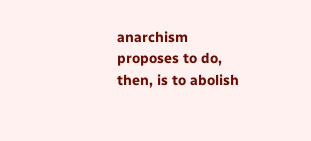anarchism proposes to do, then, is to abolish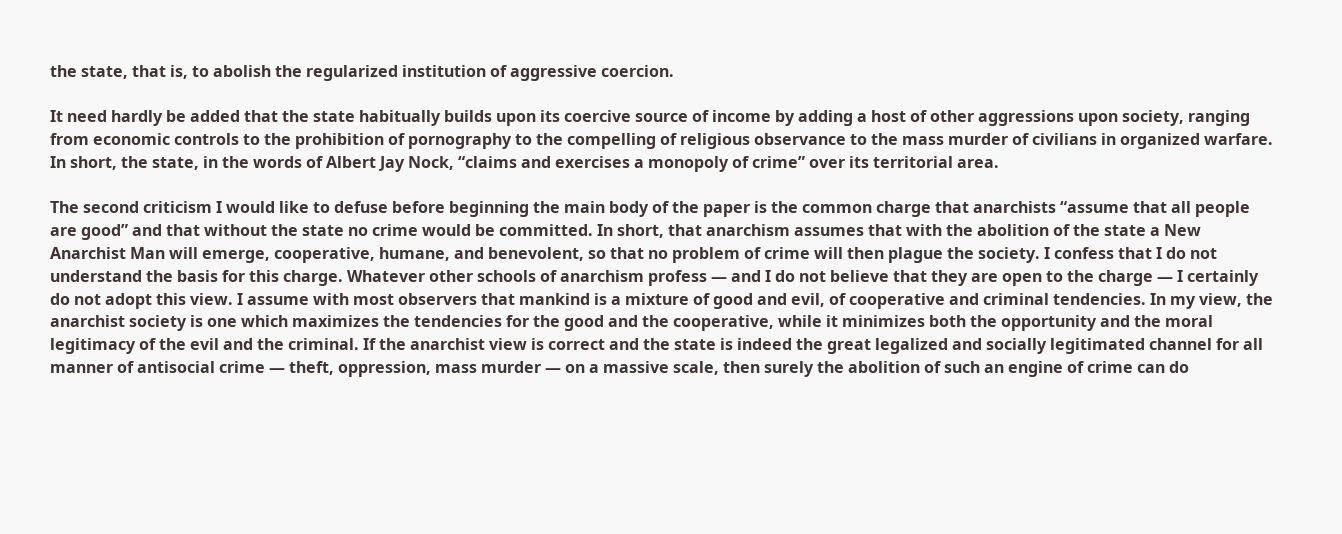the state, that is, to abolish the regularized institution of aggressive coercion.

It need hardly be added that the state habitually builds upon its coercive source of income by adding a host of other aggressions upon society, ranging from economic controls to the prohibition of pornography to the compelling of religious observance to the mass murder of civilians in organized warfare. In short, the state, in the words of Albert Jay Nock, “claims and exercises a monopoly of crime” over its territorial area.

The second criticism I would like to defuse before beginning the main body of the paper is the common charge that anarchists “assume that all people are good” and that without the state no crime would be committed. In short, that anarchism assumes that with the abolition of the state a New Anarchist Man will emerge, cooperative, humane, and benevolent, so that no problem of crime will then plague the society. I confess that I do not understand the basis for this charge. Whatever other schools of anarchism profess — and I do not believe that they are open to the charge — I certainly do not adopt this view. I assume with most observers that mankind is a mixture of good and evil, of cooperative and criminal tendencies. In my view, the anarchist society is one which maximizes the tendencies for the good and the cooperative, while it minimizes both the opportunity and the moral legitimacy of the evil and the criminal. If the anarchist view is correct and the state is indeed the great legalized and socially legitimated channel for all manner of antisocial crime — theft, oppression, mass murder — on a massive scale, then surely the abolition of such an engine of crime can do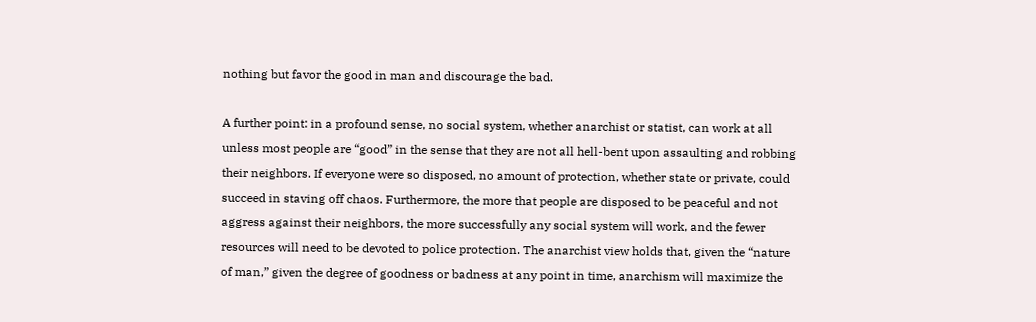nothing but favor the good in man and discourage the bad.

A further point: in a profound sense, no social system, whether anarchist or statist, can work at all unless most people are “good” in the sense that they are not all hell-bent upon assaulting and robbing their neighbors. If everyone were so disposed, no amount of protection, whether state or private, could succeed in staving off chaos. Furthermore, the more that people are disposed to be peaceful and not aggress against their neighbors, the more successfully any social system will work, and the fewer resources will need to be devoted to police protection. The anarchist view holds that, given the “nature of man,” given the degree of goodness or badness at any point in time, anarchism will maximize the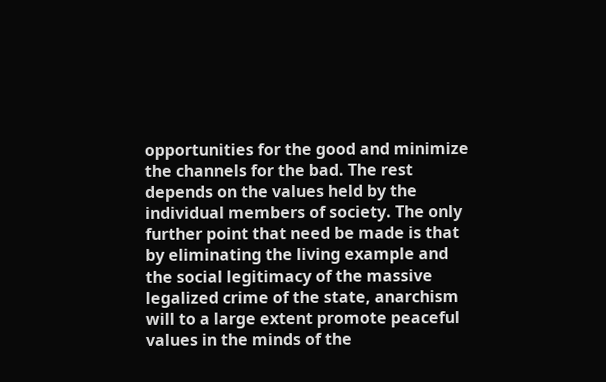opportunities for the good and minimize the channels for the bad. The rest depends on the values held by the individual members of society. The only further point that need be made is that by eliminating the living example and the social legitimacy of the massive legalized crime of the state, anarchism will to a large extent promote peaceful values in the minds of the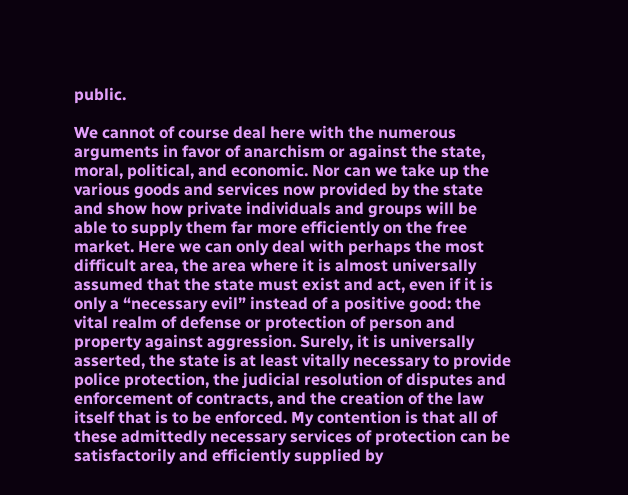public.

We cannot of course deal here with the numerous arguments in favor of anarchism or against the state, moral, political, and economic. Nor can we take up the various goods and services now provided by the state and show how private individuals and groups will be able to supply them far more efficiently on the free market. Here we can only deal with perhaps the most difficult area, the area where it is almost universally assumed that the state must exist and act, even if it is only a “necessary evil” instead of a positive good: the vital realm of defense or protection of person and property against aggression. Surely, it is universally asserted, the state is at least vitally necessary to provide police protection, the judicial resolution of disputes and enforcement of contracts, and the creation of the law itself that is to be enforced. My contention is that all of these admittedly necessary services of protection can be satisfactorily and efficiently supplied by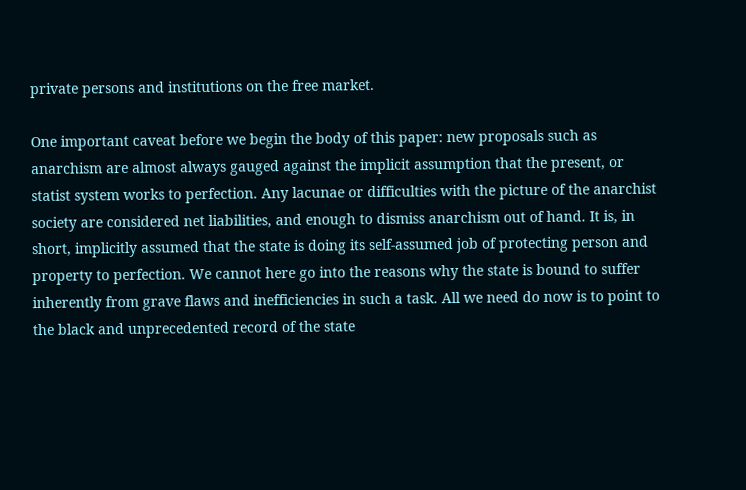private persons and institutions on the free market.

One important caveat before we begin the body of this paper: new proposals such as anarchism are almost always gauged against the implicit assumption that the present, or statist system works to perfection. Any lacunae or difficulties with the picture of the anarchist society are considered net liabilities, and enough to dismiss anarchism out of hand. It is, in short, implicitly assumed that the state is doing its self-assumed job of protecting person and property to perfection. We cannot here go into the reasons why the state is bound to suffer inherently from grave flaws and inefficiencies in such a task. All we need do now is to point to the black and unprecedented record of the state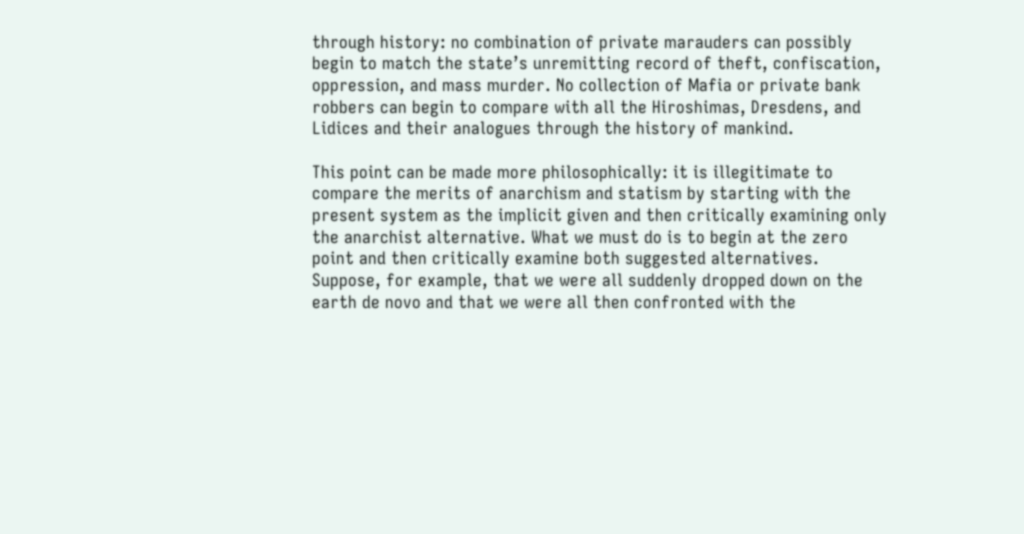through history: no combination of private marauders can possibly begin to match the state’s unremitting record of theft, confiscation, oppression, and mass murder. No collection of Mafia or private bank robbers can begin to compare with all the Hiroshimas, Dresdens, and Lidices and their analogues through the history of mankind.

This point can be made more philosophically: it is illegitimate to compare the merits of anarchism and statism by starting with the present system as the implicit given and then critically examining only the anarchist alternative. What we must do is to begin at the zero point and then critically examine both suggested alternatives. Suppose, for example, that we were all suddenly dropped down on the earth de novo and that we were all then confronted with the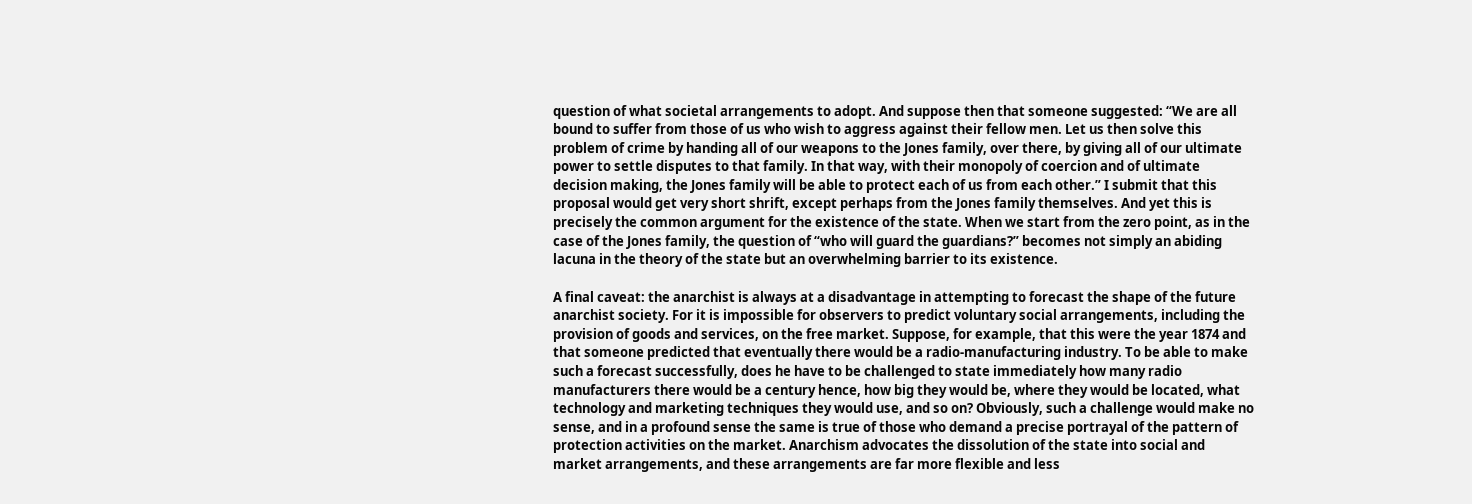question of what societal arrangements to adopt. And suppose then that someone suggested: “We are all bound to suffer from those of us who wish to aggress against their fellow men. Let us then solve this problem of crime by handing all of our weapons to the Jones family, over there, by giving all of our ultimate power to settle disputes to that family. In that way, with their monopoly of coercion and of ultimate decision making, the Jones family will be able to protect each of us from each other.” I submit that this proposal would get very short shrift, except perhaps from the Jones family themselves. And yet this is precisely the common argument for the existence of the state. When we start from the zero point, as in the case of the Jones family, the question of “who will guard the guardians?” becomes not simply an abiding lacuna in the theory of the state but an overwhelming barrier to its existence.

A final caveat: the anarchist is always at a disadvantage in attempting to forecast the shape of the future anarchist society. For it is impossible for observers to predict voluntary social arrangements, including the provision of goods and services, on the free market. Suppose, for example, that this were the year 1874 and that someone predicted that eventually there would be a radio-manufacturing industry. To be able to make such a forecast successfully, does he have to be challenged to state immediately how many radio manufacturers there would be a century hence, how big they would be, where they would be located, what technology and marketing techniques they would use, and so on? Obviously, such a challenge would make no sense, and in a profound sense the same is true of those who demand a precise portrayal of the pattern of protection activities on the market. Anarchism advocates the dissolution of the state into social and market arrangements, and these arrangements are far more flexible and less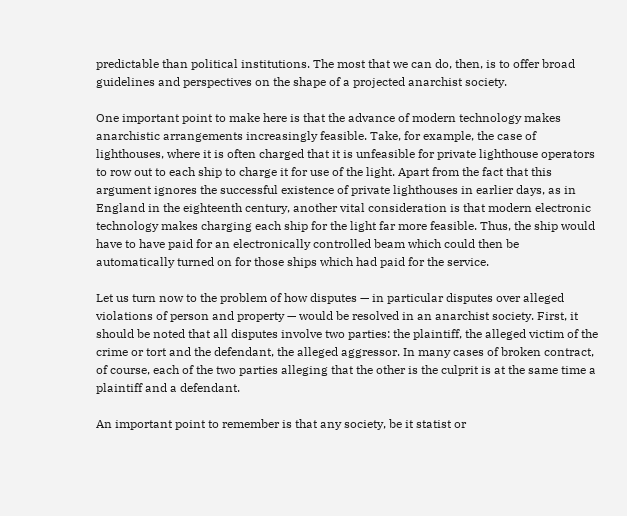predictable than political institutions. The most that we can do, then, is to offer broad guidelines and perspectives on the shape of a projected anarchist society.

One important point to make here is that the advance of modern technology makes anarchistic arrangements increasingly feasible. Take, for example, the case of lighthouses, where it is often charged that it is unfeasible for private lighthouse operators to row out to each ship to charge it for use of the light. Apart from the fact that this argument ignores the successful existence of private lighthouses in earlier days, as in England in the eighteenth century, another vital consideration is that modern electronic technology makes charging each ship for the light far more feasible. Thus, the ship would have to have paid for an electronically controlled beam which could then be automatically turned on for those ships which had paid for the service.

Let us turn now to the problem of how disputes — in particular disputes over alleged violations of person and property — would be resolved in an anarchist society. First, it should be noted that all disputes involve two parties: the plaintiff, the alleged victim of the crime or tort and the defendant, the alleged aggressor. In many cases of broken contract, of course, each of the two parties alleging that the other is the culprit is at the same time a plaintiff and a defendant.

An important point to remember is that any society, be it statist or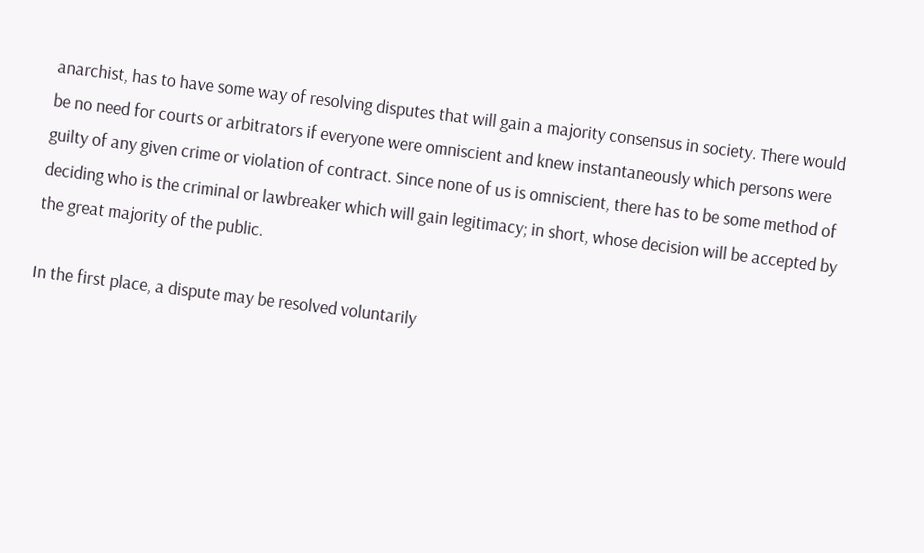anarchist, has to have some way of resolving disputes that will gain a majority consensus in society. There would be no need for courts or arbitrators if everyone were omniscient and knew instantaneously which persons were guilty of any given crime or violation of contract. Since none of us is omniscient, there has to be some method of deciding who is the criminal or lawbreaker which will gain legitimacy; in short, whose decision will be accepted by the great majority of the public.

In the first place, a dispute may be resolved voluntarily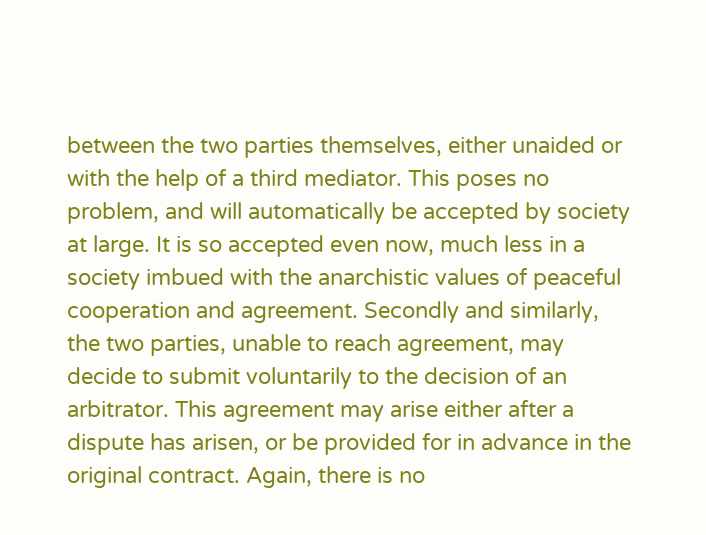between the two parties themselves, either unaided or with the help of a third mediator. This poses no problem, and will automatically be accepted by society at large. It is so accepted even now, much less in a society imbued with the anarchistic values of peaceful cooperation and agreement. Secondly and similarly, the two parties, unable to reach agreement, may decide to submit voluntarily to the decision of an arbitrator. This agreement may arise either after a dispute has arisen, or be provided for in advance in the original contract. Again, there is no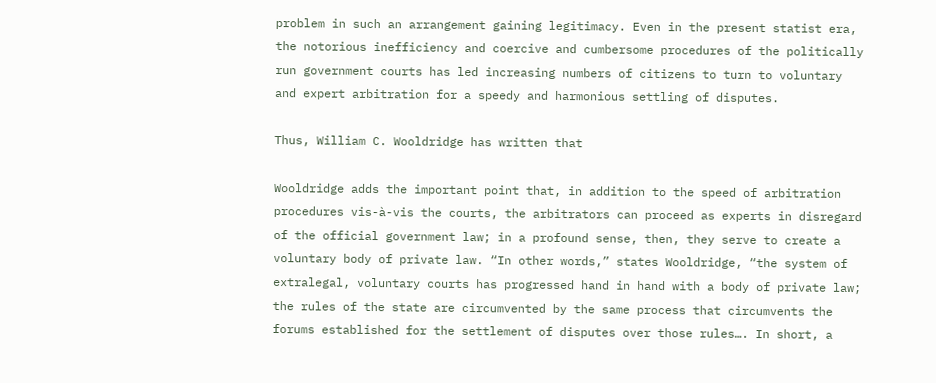problem in such an arrangement gaining legitimacy. Even in the present statist era, the notorious inefficiency and coercive and cumbersome procedures of the politically run government courts has led increasing numbers of citizens to turn to voluntary and expert arbitration for a speedy and harmonious settling of disputes.

Thus, William C. Wooldridge has written that

Wooldridge adds the important point that, in addition to the speed of arbitration procedures vis-à-vis the courts, the arbitrators can proceed as experts in disregard of the official government law; in a profound sense, then, they serve to create a voluntary body of private law. “In other words,” states Wooldridge, “the system of extralegal, voluntary courts has progressed hand in hand with a body of private law; the rules of the state are circumvented by the same process that circumvents the forums established for the settlement of disputes over those rules…. In short, a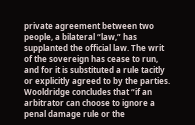private agreement between two people, a bilateral “law,” has supplanted the official law. The writ of the sovereign has cease to run, and for it is substituted a rule tacitly or explicitly agreed to by the parties. Wooldridge concludes that “if an arbitrator can choose to ignore a penal damage rule or the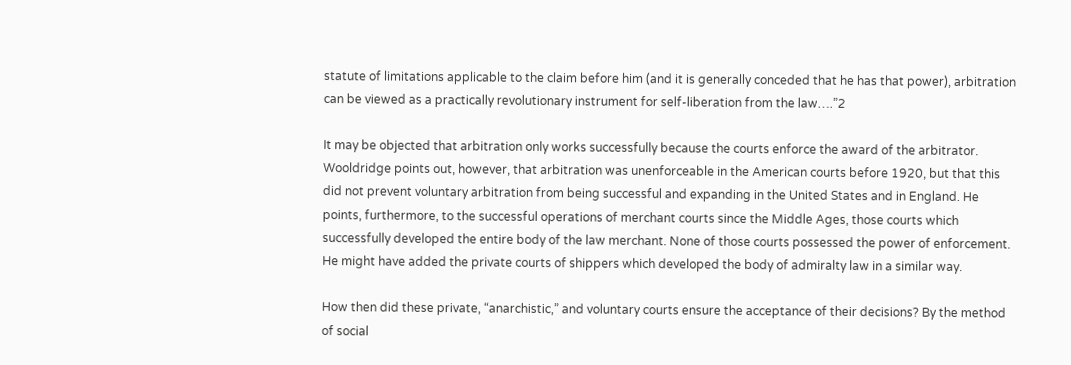statute of limitations applicable to the claim before him (and it is generally conceded that he has that power), arbitration can be viewed as a practically revolutionary instrument for self-liberation from the law….”2

It may be objected that arbitration only works successfully because the courts enforce the award of the arbitrator. Wooldridge points out, however, that arbitration was unenforceable in the American courts before 1920, but that this did not prevent voluntary arbitration from being successful and expanding in the United States and in England. He points, furthermore, to the successful operations of merchant courts since the Middle Ages, those courts which successfully developed the entire body of the law merchant. None of those courts possessed the power of enforcement. He might have added the private courts of shippers which developed the body of admiralty law in a similar way.

How then did these private, “anarchistic,” and voluntary courts ensure the acceptance of their decisions? By the method of social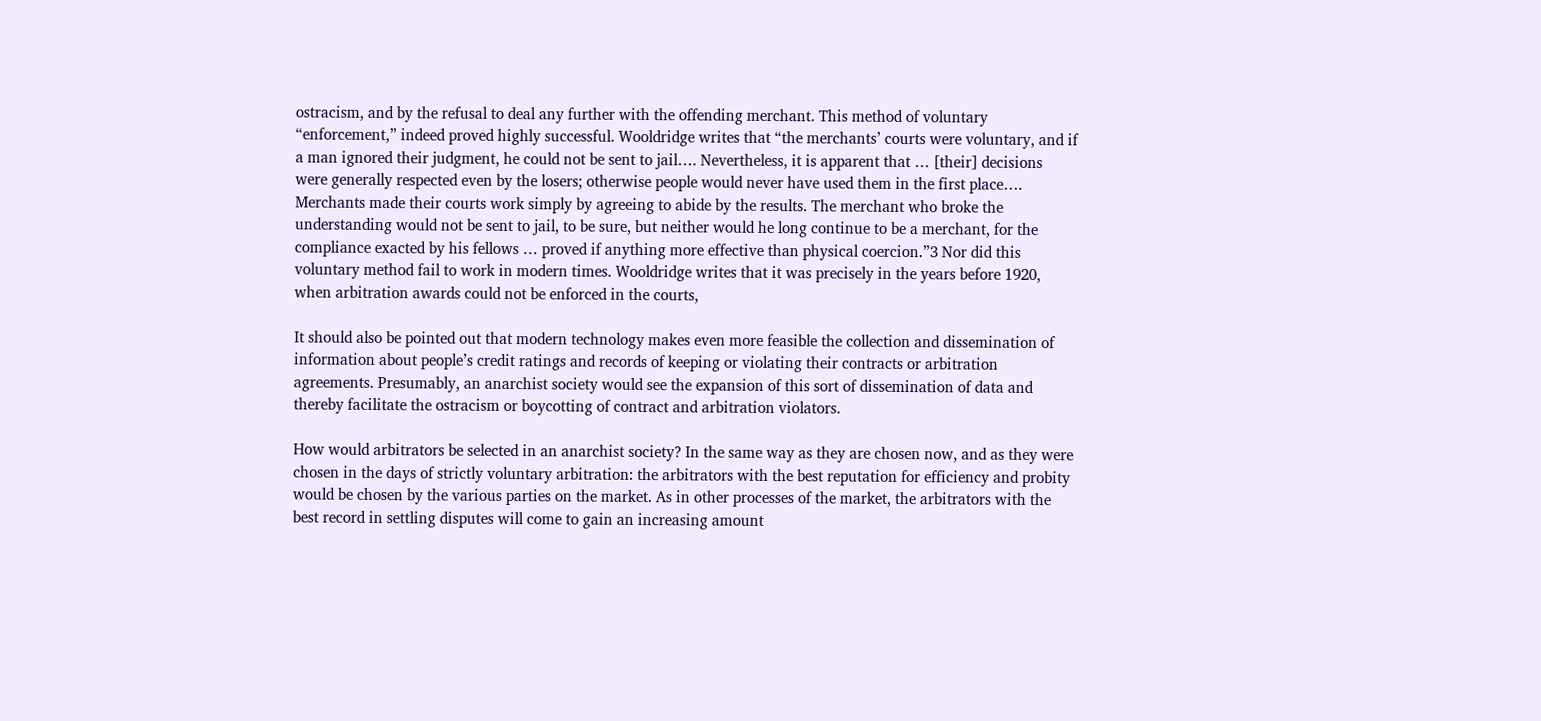ostracism, and by the refusal to deal any further with the offending merchant. This method of voluntary “enforcement,” indeed proved highly successful. Wooldridge writes that “the merchants’ courts were voluntary, and if a man ignored their judgment, he could not be sent to jail…. Nevertheless, it is apparent that … [their] decisions were generally respected even by the losers; otherwise people would never have used them in the first place…. Merchants made their courts work simply by agreeing to abide by the results. The merchant who broke the understanding would not be sent to jail, to be sure, but neither would he long continue to be a merchant, for the compliance exacted by his fellows … proved if anything more effective than physical coercion.”3 Nor did this voluntary method fail to work in modern times. Wooldridge writes that it was precisely in the years before 1920, when arbitration awards could not be enforced in the courts,

It should also be pointed out that modern technology makes even more feasible the collection and dissemination of information about people’s credit ratings and records of keeping or violating their contracts or arbitration agreements. Presumably, an anarchist society would see the expansion of this sort of dissemination of data and thereby facilitate the ostracism or boycotting of contract and arbitration violators.

How would arbitrators be selected in an anarchist society? In the same way as they are chosen now, and as they were chosen in the days of strictly voluntary arbitration: the arbitrators with the best reputation for efficiency and probity would be chosen by the various parties on the market. As in other processes of the market, the arbitrators with the best record in settling disputes will come to gain an increasing amount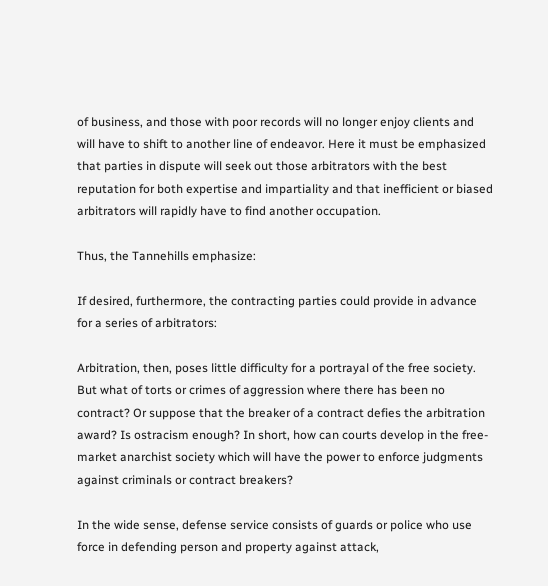of business, and those with poor records will no longer enjoy clients and will have to shift to another line of endeavor. Here it must be emphasized that parties in dispute will seek out those arbitrators with the best reputation for both expertise and impartiality and that inefficient or biased arbitrators will rapidly have to find another occupation.

Thus, the Tannehills emphasize:

If desired, furthermore, the contracting parties could provide in advance for a series of arbitrators:

Arbitration, then, poses little difficulty for a portrayal of the free society. But what of torts or crimes of aggression where there has been no contract? Or suppose that the breaker of a contract defies the arbitration award? Is ostracism enough? In short, how can courts develop in the free-market anarchist society which will have the power to enforce judgments against criminals or contract breakers?

In the wide sense, defense service consists of guards or police who use force in defending person and property against attack,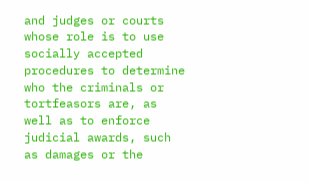and judges or courts whose role is to use socially accepted procedures to determine who the criminals or tortfeasors are, as well as to enforce judicial awards, such as damages or the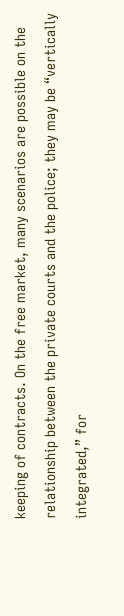keeping of contracts. On the free market, many scenarios are possible on the relationship between the private courts and the police; they may be “vertically integrated,” for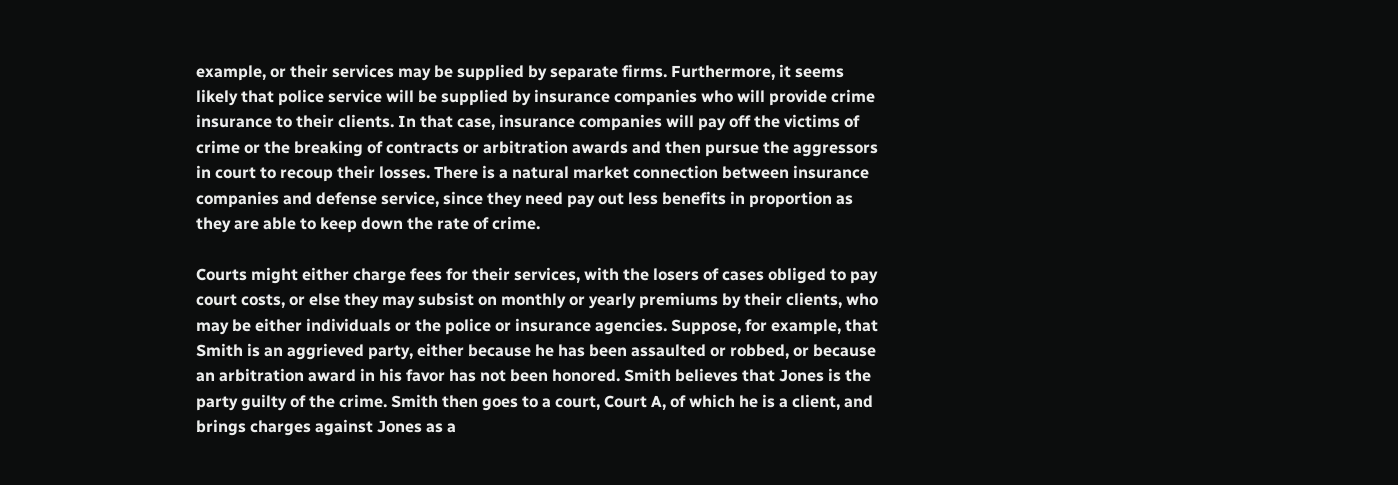example, or their services may be supplied by separate firms. Furthermore, it seems likely that police service will be supplied by insurance companies who will provide crime insurance to their clients. In that case, insurance companies will pay off the victims of crime or the breaking of contracts or arbitration awards and then pursue the aggressors in court to recoup their losses. There is a natural market connection between insurance companies and defense service, since they need pay out less benefits in proportion as they are able to keep down the rate of crime.

Courts might either charge fees for their services, with the losers of cases obliged to pay court costs, or else they may subsist on monthly or yearly premiums by their clients, who may be either individuals or the police or insurance agencies. Suppose, for example, that Smith is an aggrieved party, either because he has been assaulted or robbed, or because an arbitration award in his favor has not been honored. Smith believes that Jones is the party guilty of the crime. Smith then goes to a court, Court A, of which he is a client, and brings charges against Jones as a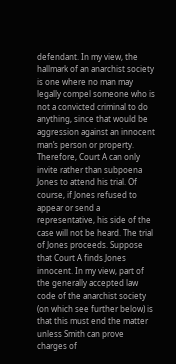defendant. In my view, the hallmark of an anarchist society is one where no man may legally compel someone who is not a convicted criminal to do anything, since that would be aggression against an innocent man’s person or property. Therefore, Court A can only invite rather than subpoena Jones to attend his trial. Of course, if Jones refused to appear or send a representative, his side of the case will not be heard. The trial of Jones proceeds. Suppose that Court A finds Jones innocent. In my view, part of the generally accepted law code of the anarchist society (on which see further below) is that this must end the matter unless Smith can prove charges of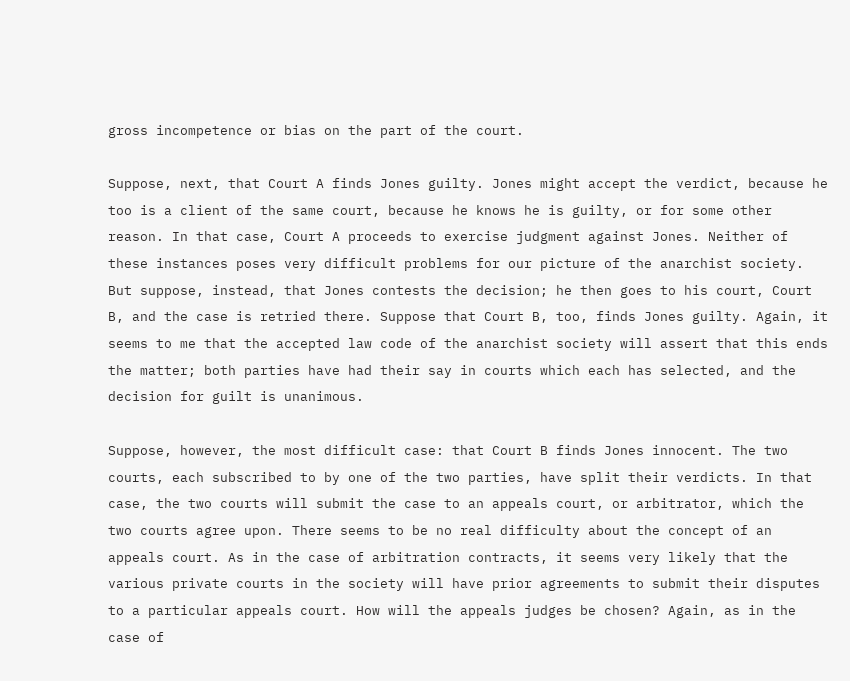gross incompetence or bias on the part of the court.

Suppose, next, that Court A finds Jones guilty. Jones might accept the verdict, because he too is a client of the same court, because he knows he is guilty, or for some other reason. In that case, Court A proceeds to exercise judgment against Jones. Neither of these instances poses very difficult problems for our picture of the anarchist society. But suppose, instead, that Jones contests the decision; he then goes to his court, Court B, and the case is retried there. Suppose that Court B, too, finds Jones guilty. Again, it seems to me that the accepted law code of the anarchist society will assert that this ends the matter; both parties have had their say in courts which each has selected, and the decision for guilt is unanimous.

Suppose, however, the most difficult case: that Court B finds Jones innocent. The two courts, each subscribed to by one of the two parties, have split their verdicts. In that case, the two courts will submit the case to an appeals court, or arbitrator, which the two courts agree upon. There seems to be no real difficulty about the concept of an appeals court. As in the case of arbitration contracts, it seems very likely that the various private courts in the society will have prior agreements to submit their disputes to a particular appeals court. How will the appeals judges be chosen? Again, as in the case of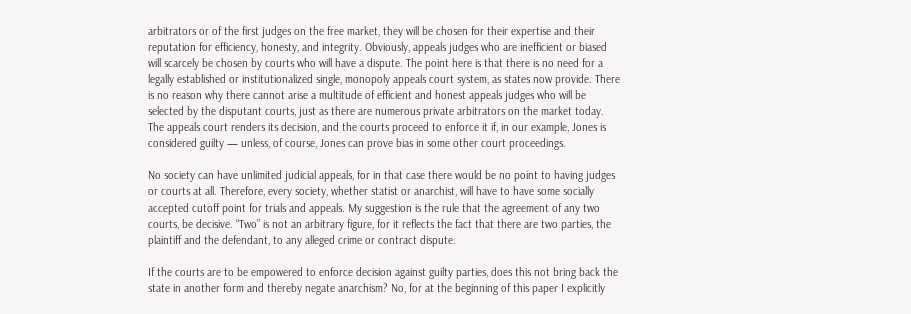arbitrators or of the first judges on the free market, they will be chosen for their expertise and their reputation for efficiency, honesty, and integrity. Obviously, appeals judges who are inefficient or biased will scarcely be chosen by courts who will have a dispute. The point here is that there is no need for a legally established or institutionalized single, monopoly appeals court system, as states now provide. There is no reason why there cannot arise a multitude of efficient and honest appeals judges who will be selected by the disputant courts, just as there are numerous private arbitrators on the market today. The appeals court renders its decision, and the courts proceed to enforce it if, in our example, Jones is considered guilty — unless, of course, Jones can prove bias in some other court proceedings.

No society can have unlimited judicial appeals, for in that case there would be no point to having judges or courts at all. Therefore, every society, whether statist or anarchist, will have to have some socially accepted cutoff point for trials and appeals. My suggestion is the rule that the agreement of any two courts, be decisive. “Two” is not an arbitrary figure, for it reflects the fact that there are two parties, the plaintiff and the defendant, to any alleged crime or contract dispute.

If the courts are to be empowered to enforce decision against guilty parties, does this not bring back the state in another form and thereby negate anarchism? No, for at the beginning of this paper I explicitly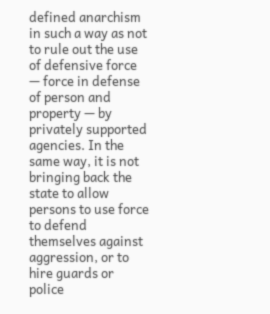defined anarchism in such a way as not to rule out the use of defensive force — force in defense of person and property — by privately supported agencies. In the same way, it is not bringing back the state to allow persons to use force to defend themselves against aggression, or to hire guards or police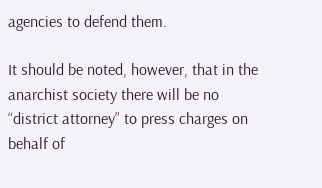agencies to defend them.

It should be noted, however, that in the anarchist society there will be no “district attorney” to press charges on behalf of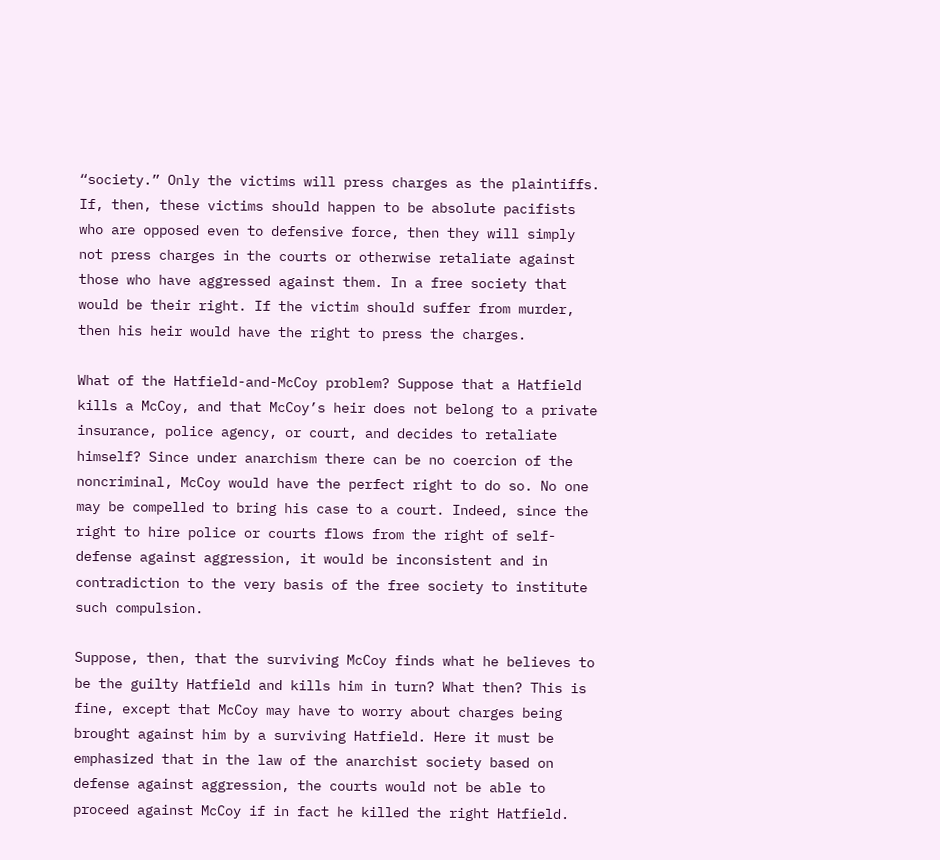“society.” Only the victims will press charges as the plaintiffs. If, then, these victims should happen to be absolute pacifists who are opposed even to defensive force, then they will simply not press charges in the courts or otherwise retaliate against those who have aggressed against them. In a free society that would be their right. If the victim should suffer from murder, then his heir would have the right to press the charges.

What of the Hatfield-and-McCoy problem? Suppose that a Hatfield kills a McCoy, and that McCoy’s heir does not belong to a private insurance, police agency, or court, and decides to retaliate himself? Since under anarchism there can be no coercion of the noncriminal, McCoy would have the perfect right to do so. No one may be compelled to bring his case to a court. Indeed, since the right to hire police or courts flows from the right of self-defense against aggression, it would be inconsistent and in contradiction to the very basis of the free society to institute such compulsion.

Suppose, then, that the surviving McCoy finds what he believes to be the guilty Hatfield and kills him in turn? What then? This is fine, except that McCoy may have to worry about charges being brought against him by a surviving Hatfield. Here it must be emphasized that in the law of the anarchist society based on defense against aggression, the courts would not be able to proceed against McCoy if in fact he killed the right Hatfield.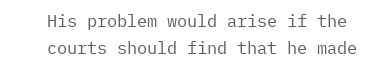His problem would arise if the courts should find that he made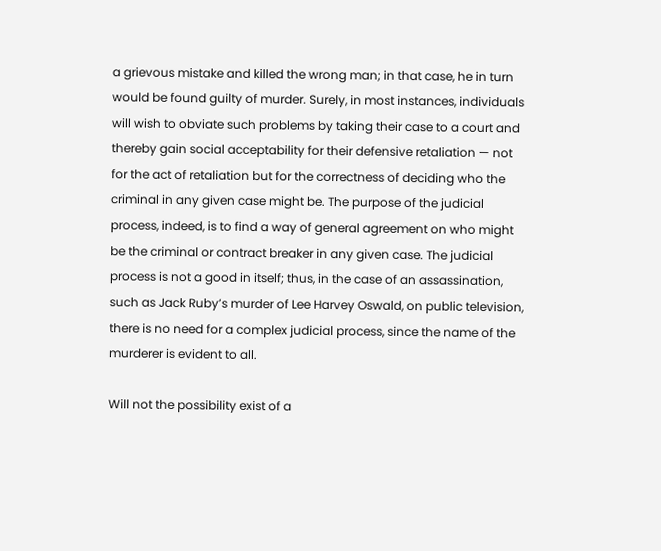a grievous mistake and killed the wrong man; in that case, he in turn would be found guilty of murder. Surely, in most instances, individuals will wish to obviate such problems by taking their case to a court and thereby gain social acceptability for their defensive retaliation — not for the act of retaliation but for the correctness of deciding who the criminal in any given case might be. The purpose of the judicial process, indeed, is to find a way of general agreement on who might be the criminal or contract breaker in any given case. The judicial process is not a good in itself; thus, in the case of an assassination, such as Jack Ruby’s murder of Lee Harvey Oswald, on public television, there is no need for a complex judicial process, since the name of the murderer is evident to all.

Will not the possibility exist of a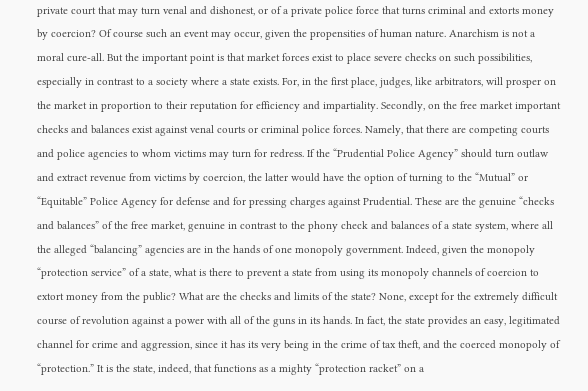private court that may turn venal and dishonest, or of a private police force that turns criminal and extorts money by coercion? Of course such an event may occur, given the propensities of human nature. Anarchism is not a moral cure-all. But the important point is that market forces exist to place severe checks on such possibilities, especially in contrast to a society where a state exists. For, in the first place, judges, like arbitrators, will prosper on the market in proportion to their reputation for efficiency and impartiality. Secondly, on the free market important checks and balances exist against venal courts or criminal police forces. Namely, that there are competing courts and police agencies to whom victims may turn for redress. If the “Prudential Police Agency” should turn outlaw and extract revenue from victims by coercion, the latter would have the option of turning to the “Mutual” or “Equitable” Police Agency for defense and for pressing charges against Prudential. These are the genuine “checks and balances” of the free market, genuine in contrast to the phony check and balances of a state system, where all the alleged “balancing” agencies are in the hands of one monopoly government. Indeed, given the monopoly “protection service” of a state, what is there to prevent a state from using its monopoly channels of coercion to extort money from the public? What are the checks and limits of the state? None, except for the extremely difficult course of revolution against a power with all of the guns in its hands. In fact, the state provides an easy, legitimated channel for crime and aggression, since it has its very being in the crime of tax theft, and the coerced monopoly of “protection.” It is the state, indeed, that functions as a mighty “protection racket” on a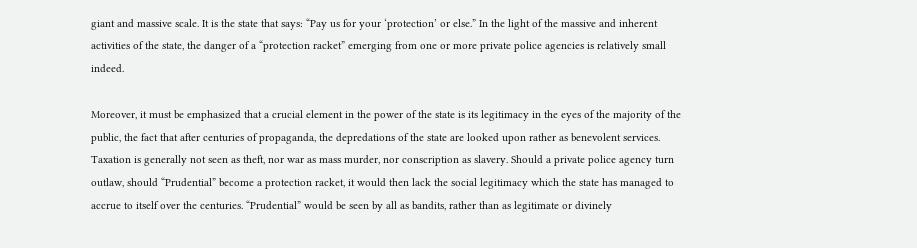giant and massive scale. It is the state that says: “Pay us for your ‘protection’ or else.” In the light of the massive and inherent activities of the state, the danger of a “protection racket” emerging from one or more private police agencies is relatively small indeed.

Moreover, it must be emphasized that a crucial element in the power of the state is its legitimacy in the eyes of the majority of the public, the fact that after centuries of propaganda, the depredations of the state are looked upon rather as benevolent services. Taxation is generally not seen as theft, nor war as mass murder, nor conscription as slavery. Should a private police agency turn outlaw, should “Prudential” become a protection racket, it would then lack the social legitimacy which the state has managed to accrue to itself over the centuries. “Prudential” would be seen by all as bandits, rather than as legitimate or divinely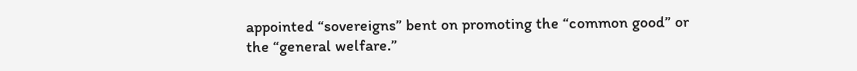appointed “sovereigns” bent on promoting the “common good” or the “general welfare.”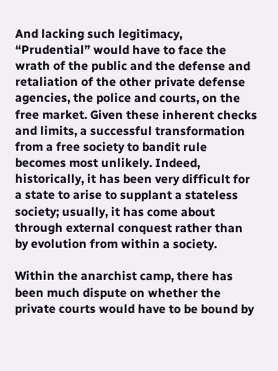And lacking such legitimacy, “Prudential” would have to face the wrath of the public and the defense and retaliation of the other private defense agencies, the police and courts, on the free market. Given these inherent checks and limits, a successful transformation from a free society to bandit rule becomes most unlikely. Indeed, historically, it has been very difficult for a state to arise to supplant a stateless society; usually, it has come about through external conquest rather than by evolution from within a society.

Within the anarchist camp, there has been much dispute on whether the private courts would have to be bound by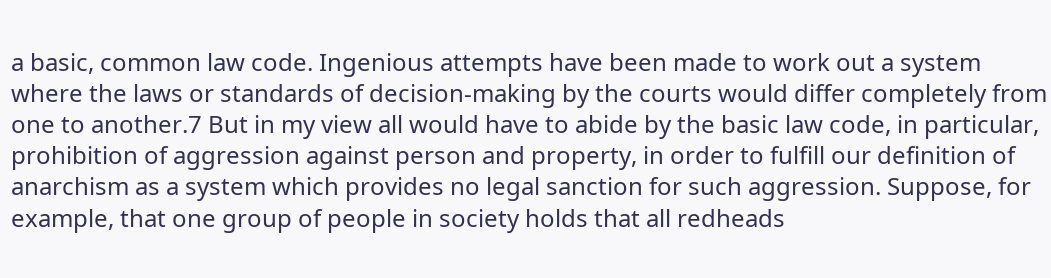a basic, common law code. Ingenious attempts have been made to work out a system where the laws or standards of decision-making by the courts would differ completely from one to another.7 But in my view all would have to abide by the basic law code, in particular, prohibition of aggression against person and property, in order to fulfill our definition of anarchism as a system which provides no legal sanction for such aggression. Suppose, for example, that one group of people in society holds that all redheads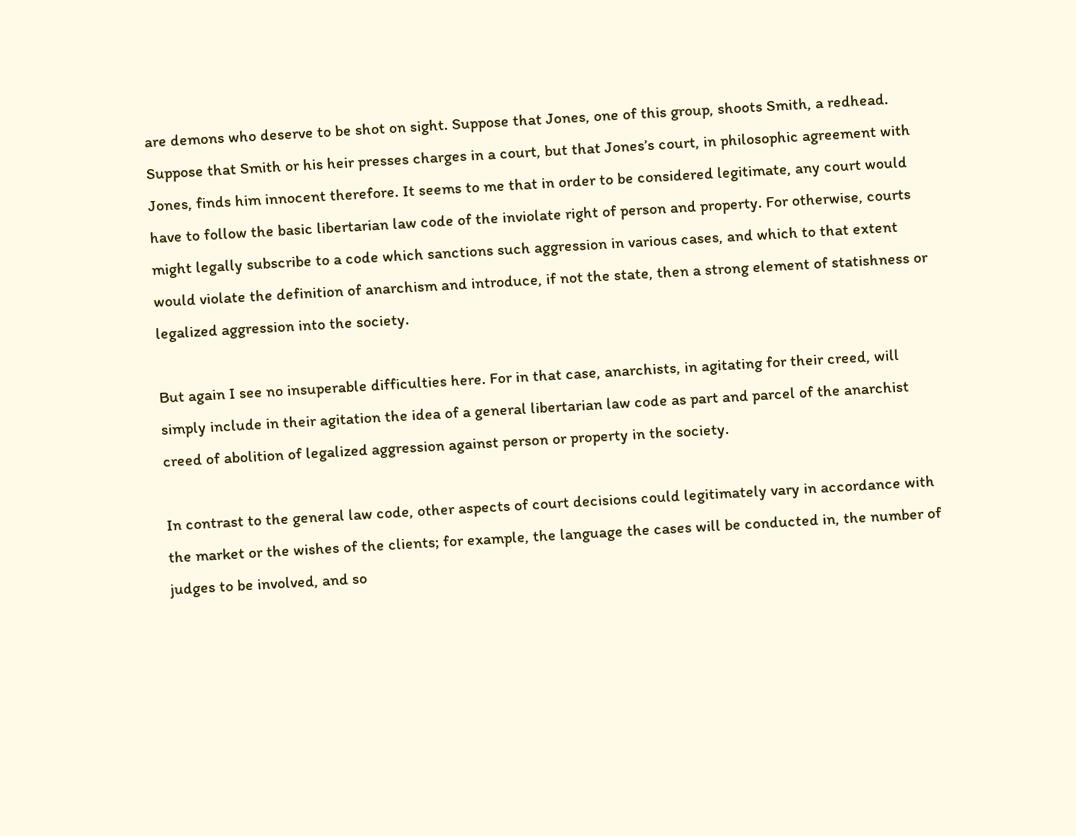are demons who deserve to be shot on sight. Suppose that Jones, one of this group, shoots Smith, a redhead. Suppose that Smith or his heir presses charges in a court, but that Jones’s court, in philosophic agreement with Jones, finds him innocent therefore. It seems to me that in order to be considered legitimate, any court would have to follow the basic libertarian law code of the inviolate right of person and property. For otherwise, courts might legally subscribe to a code which sanctions such aggression in various cases, and which to that extent would violate the definition of anarchism and introduce, if not the state, then a strong element of statishness or legalized aggression into the society.

But again I see no insuperable difficulties here. For in that case, anarchists, in agitating for their creed, will simply include in their agitation the idea of a general libertarian law code as part and parcel of the anarchist creed of abolition of legalized aggression against person or property in the society.

In contrast to the general law code, other aspects of court decisions could legitimately vary in accordance with the market or the wishes of the clients; for example, the language the cases will be conducted in, the number of judges to be involved, and so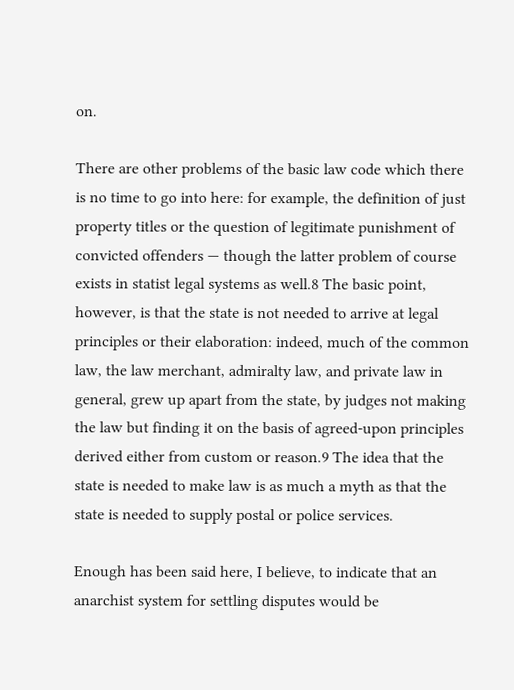on.

There are other problems of the basic law code which there is no time to go into here: for example, the definition of just property titles or the question of legitimate punishment of convicted offenders — though the latter problem of course exists in statist legal systems as well.8 The basic point, however, is that the state is not needed to arrive at legal principles or their elaboration: indeed, much of the common law, the law merchant, admiralty law, and private law in general, grew up apart from the state, by judges not making the law but finding it on the basis of agreed-upon principles derived either from custom or reason.9 The idea that the state is needed to make law is as much a myth as that the state is needed to supply postal or police services.

Enough has been said here, I believe, to indicate that an anarchist system for settling disputes would be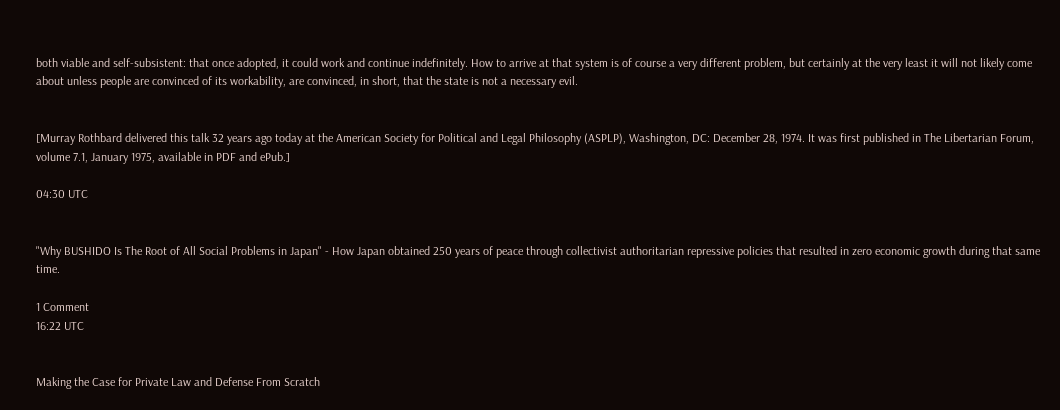both viable and self-subsistent: that once adopted, it could work and continue indefinitely. How to arrive at that system is of course a very different problem, but certainly at the very least it will not likely come about unless people are convinced of its workability, are convinced, in short, that the state is not a necessary evil.


[Murray Rothbard delivered this talk 32 years ago today at the American Society for Political and Legal Philosophy (ASPLP), Washington, DC: December 28, 1974. It was first published in The Libertarian Forum, volume 7.1, January 1975, available in PDF and ePub.]

04:30 UTC


"Why BUSHIDO Is The Root of All Social Problems in Japan" - How Japan obtained 250 years of peace through collectivist authoritarian repressive policies that resulted in zero economic growth during that same time.

1 Comment
16:22 UTC


Making the Case for Private Law and Defense From Scratch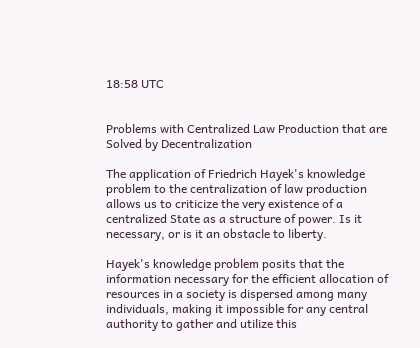18:58 UTC


Problems with Centralized Law Production that are Solved by Decentralization

The application of Friedrich Hayek's knowledge problem to the centralization of law production allows us to criticize the very existence of a centralized State as a structure of power. Is it necessary, or is it an obstacle to liberty.

Hayek's knowledge problem posits that the information necessary for the efficient allocation of resources in a society is dispersed among many individuals, making it impossible for any central authority to gather and utilize this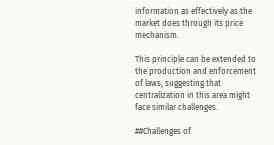information as effectively as the market does through its price mechanism.

This principle can be extended to the production and enforcement of laws, suggesting that centralization in this area might face similar challenges.

##Challenges of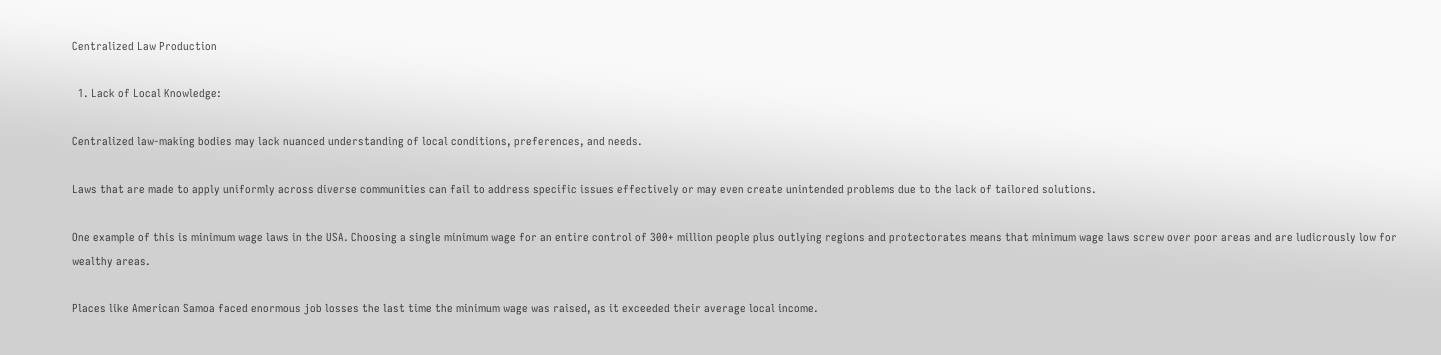Centralized Law Production

  1. Lack of Local Knowledge:

Centralized law-making bodies may lack nuanced understanding of local conditions, preferences, and needs.

Laws that are made to apply uniformly across diverse communities can fail to address specific issues effectively or may even create unintended problems due to the lack of tailored solutions.

One example of this is minimum wage laws in the USA. Choosing a single minimum wage for an entire control of 300+ million people plus outlying regions and protectorates means that minimum wage laws screw over poor areas and are ludicrously low for wealthy areas.

Places like American Samoa faced enormous job losses the last time the minimum wage was raised, as it exceeded their average local income.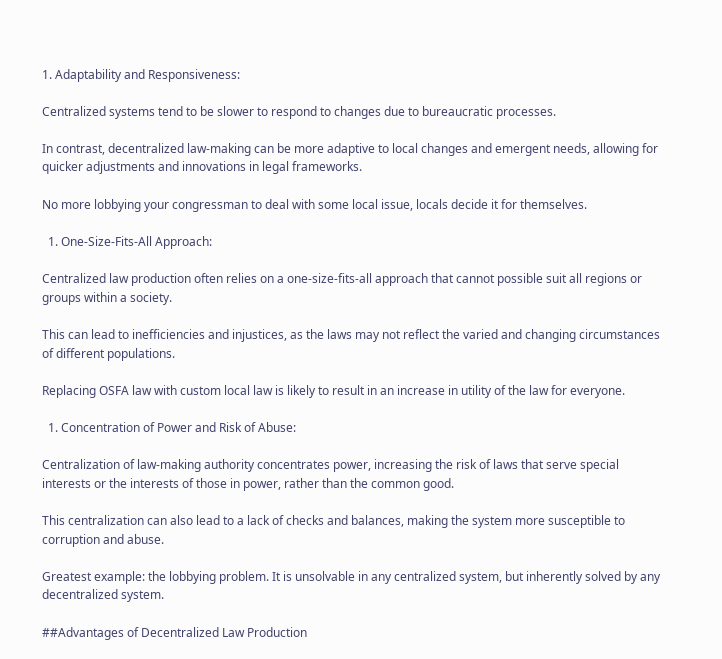1. Adaptability and Responsiveness:

Centralized systems tend to be slower to respond to changes due to bureaucratic processes.

In contrast, decentralized law-making can be more adaptive to local changes and emergent needs, allowing for quicker adjustments and innovations in legal frameworks.

No more lobbying your congressman to deal with some local issue, locals decide it for themselves.

  1. One-Size-Fits-All Approach:

Centralized law production often relies on a one-size-fits-all approach that cannot possible suit all regions or groups within a society.

This can lead to inefficiencies and injustices, as the laws may not reflect the varied and changing circumstances of different populations.

Replacing OSFA law with custom local law is likely to result in an increase in utility of the law for everyone.

  1. Concentration of Power and Risk of Abuse:

Centralization of law-making authority concentrates power, increasing the risk of laws that serve special interests or the interests of those in power, rather than the common good.

This centralization can also lead to a lack of checks and balances, making the system more susceptible to corruption and abuse.

Greatest example: the lobbying problem. It is unsolvable in any centralized system, but inherently solved by any decentralized system.

##Advantages of Decentralized Law Production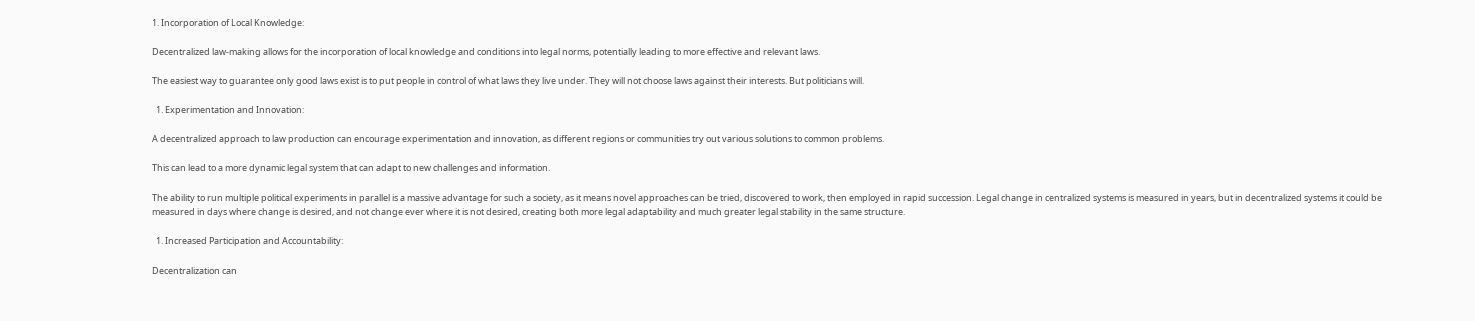1. Incorporation of Local Knowledge:

Decentralized law-making allows for the incorporation of local knowledge and conditions into legal norms, potentially leading to more effective and relevant laws.

The easiest way to guarantee only good laws exist is to put people in control of what laws they live under. They will not choose laws against their interests. But politicians will.

  1. Experimentation and Innovation:

A decentralized approach to law production can encourage experimentation and innovation, as different regions or communities try out various solutions to common problems.

This can lead to a more dynamic legal system that can adapt to new challenges and information.

The ability to run multiple political experiments in parallel is a massive advantage for such a society, as it means novel approaches can be tried, discovered to work, then employed in rapid succession. Legal change in centralized systems is measured in years, but in decentralized systems it could be measured in days where change is desired, and not change ever where it is not desired, creating both more legal adaptability and much greater legal stability in the same structure.

  1. Increased Participation and Accountability:

Decentralization can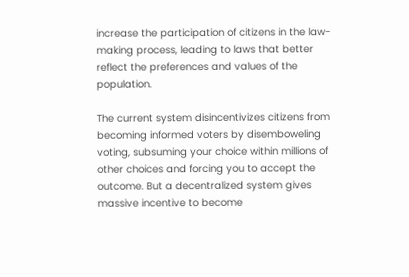increase the participation of citizens in the law-making process, leading to laws that better reflect the preferences and values of the population.

The current system disincentivizes citizens from becoming informed voters by disemboweling voting, subsuming your choice within millions of other choices and forcing you to accept the outcome. But a decentralized system gives massive incentive to become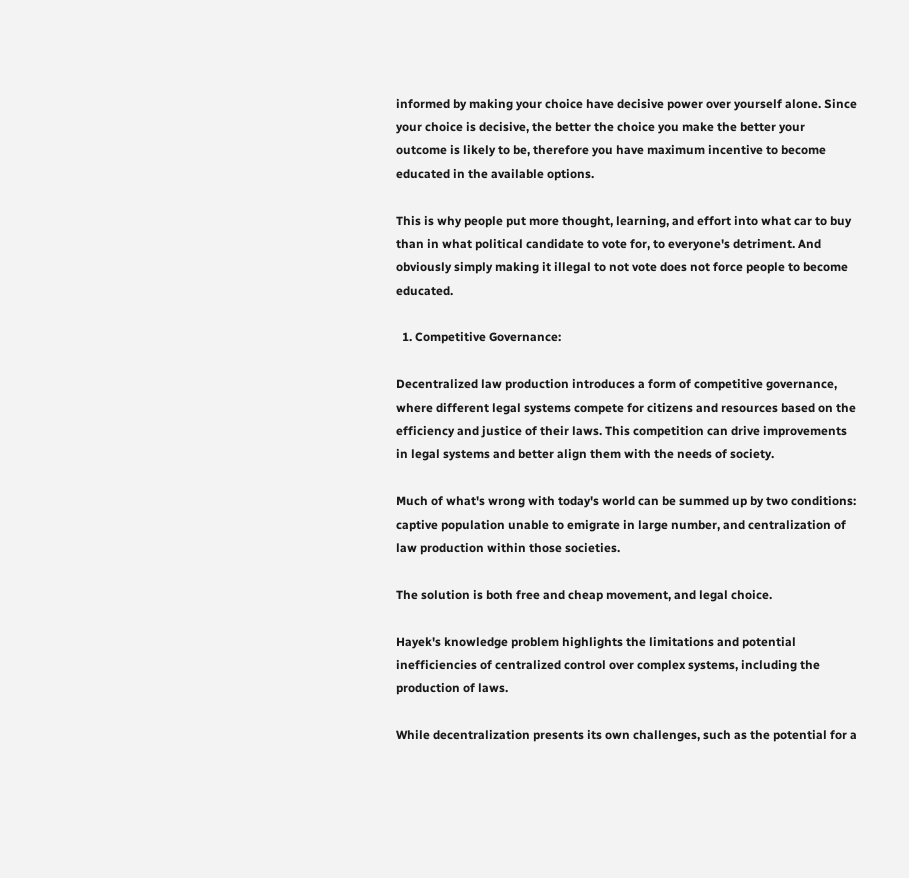informed by making your choice have decisive power over yourself alone. Since your choice is decisive, the better the choice you make the better your outcome is likely to be, therefore you have maximum incentive to become educated in the available options.

This is why people put more thought, learning, and effort into what car to buy than in what political candidate to vote for, to everyone's detriment. And obviously simply making it illegal to not vote does not force people to become educated.

  1. Competitive Governance:

Decentralized law production introduces a form of competitive governance, where different legal systems compete for citizens and resources based on the efficiency and justice of their laws. This competition can drive improvements in legal systems and better align them with the needs of society.

Much of what's wrong with today's world can be summed up by two conditions: captive population unable to emigrate in large number, and centralization of law production within those societies.

The solution is both free and cheap movement, and legal choice.

Hayek's knowledge problem highlights the limitations and potential inefficiencies of centralized control over complex systems, including the production of laws.

While decentralization presents its own challenges, such as the potential for a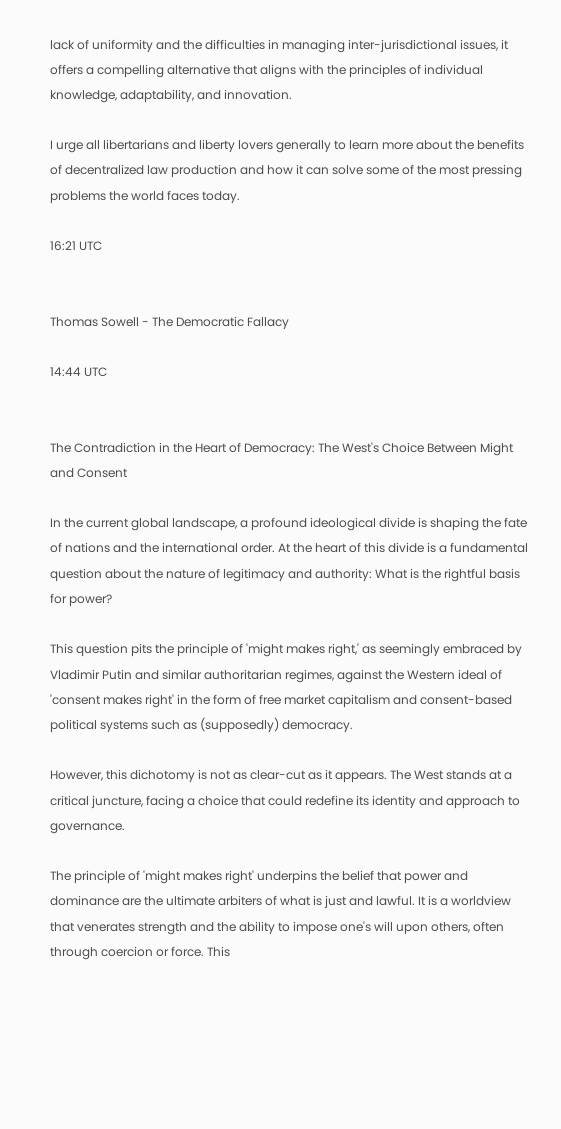lack of uniformity and the difficulties in managing inter-jurisdictional issues, it offers a compelling alternative that aligns with the principles of individual knowledge, adaptability, and innovation.

I urge all libertarians and liberty lovers generally to learn more about the benefits of decentralized law production and how it can solve some of the most pressing problems the world faces today.

16:21 UTC


Thomas Sowell - The Democratic Fallacy

14:44 UTC


The Contradiction in the Heart of Democracy: The West's Choice Between Might and Consent

In the current global landscape, a profound ideological divide is shaping the fate of nations and the international order. At the heart of this divide is a fundamental question about the nature of legitimacy and authority: What is the rightful basis for power?

This question pits the principle of 'might makes right,' as seemingly embraced by Vladimir Putin and similar authoritarian regimes, against the Western ideal of 'consent makes right' in the form of free market capitalism and consent-based political systems such as (supposedly) democracy.

However, this dichotomy is not as clear-cut as it appears. The West stands at a critical juncture, facing a choice that could redefine its identity and approach to governance.

The principle of 'might makes right' underpins the belief that power and dominance are the ultimate arbiters of what is just and lawful. It is a worldview that venerates strength and the ability to impose one's will upon others, often through coercion or force. This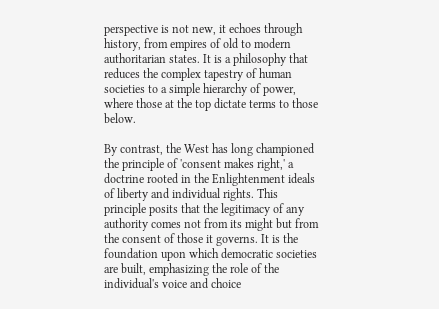perspective is not new, it echoes through history, from empires of old to modern authoritarian states. It is a philosophy that reduces the complex tapestry of human societies to a simple hierarchy of power, where those at the top dictate terms to those below.

By contrast, the West has long championed the principle of 'consent makes right,' a doctrine rooted in the Enlightenment ideals of liberty and individual rights. This principle posits that the legitimacy of any authority comes not from its might but from the consent of those it governs. It is the foundation upon which democratic societies are built, emphasizing the role of the individual's voice and choice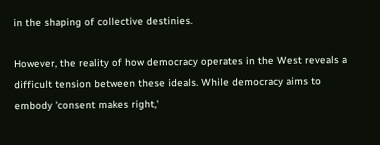in the shaping of collective destinies.

However, the reality of how democracy operates in the West reveals a difficult tension between these ideals. While democracy aims to embody 'consent makes right,'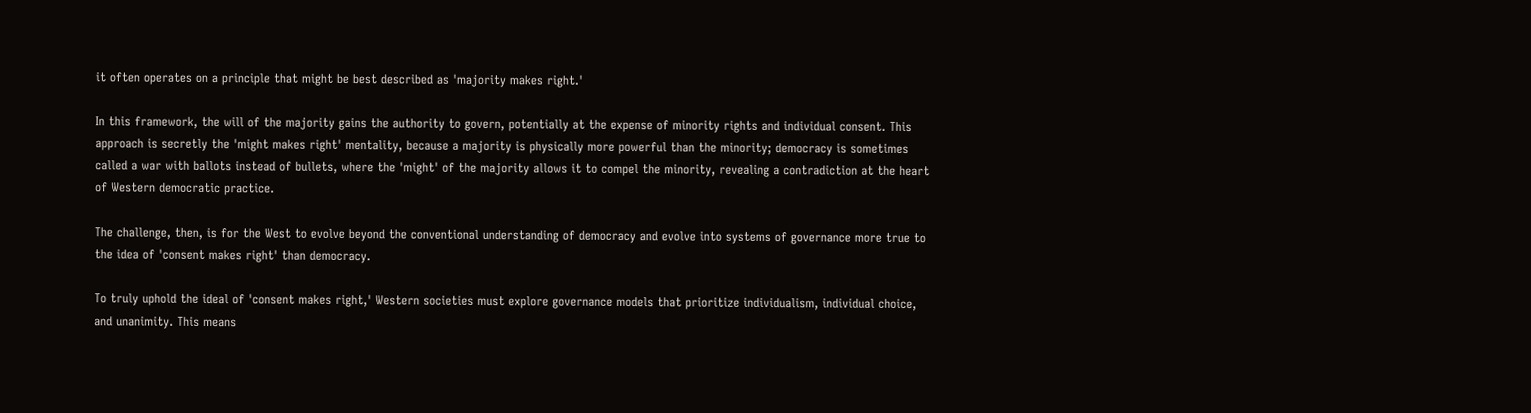it often operates on a principle that might be best described as 'majority makes right.'

In this framework, the will of the majority gains the authority to govern, potentially at the expense of minority rights and individual consent. This approach is secretly the 'might makes right' mentality, because a majority is physically more powerful than the minority; democracy is sometimes called a war with ballots instead of bullets, where the 'might' of the majority allows it to compel the minority, revealing a contradiction at the heart of Western democratic practice.

The challenge, then, is for the West to evolve beyond the conventional understanding of democracy and evolve into systems of governance more true to the idea of 'consent makes right' than democracy.

To truly uphold the ideal of 'consent makes right,' Western societies must explore governance models that prioritize individualism, individual choice, and unanimity. This means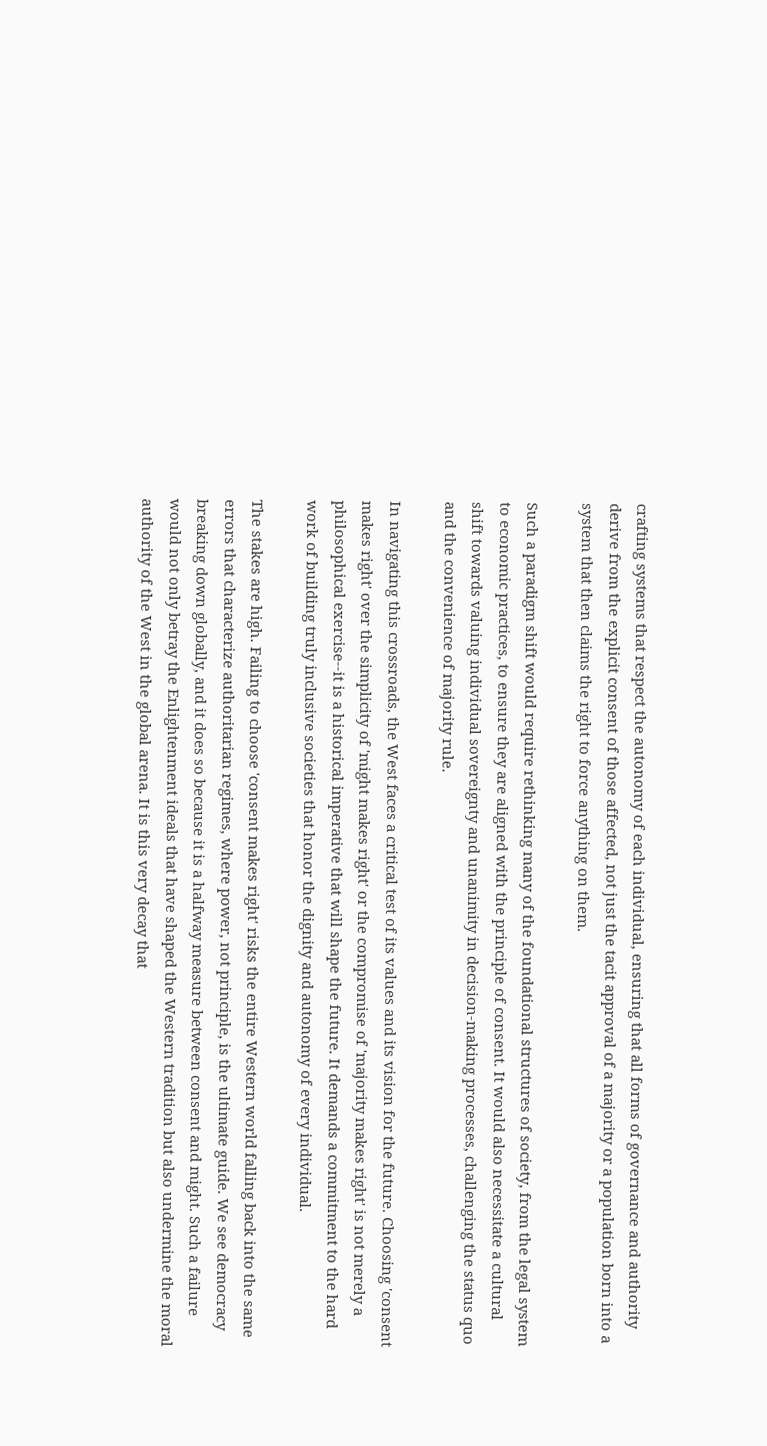crafting systems that respect the autonomy of each individual, ensuring that all forms of governance and authority derive from the explicit consent of those affected, not just the tacit approval of a majority or a population born into a system that then claims the right to force anything on them.

Such a paradigm shift would require rethinking many of the foundational structures of society, from the legal system to economic practices, to ensure they are aligned with the principle of consent. It would also necessitate a cultural shift towards valuing individual sovereignty and unanimity in decision-making processes, challenging the status quo and the convenience of majority rule.

In navigating this crossroads, the West faces a critical test of its values and its vision for the future. Choosing 'consent makes right' over the simplicity of 'might makes right' or the compromise of 'majority makes right' is not merely a philosophical exercise--it is a historical imperative that will shape the future. It demands a commitment to the hard work of building truly inclusive societies that honor the dignity and autonomy of every individual.

The stakes are high. Failing to choose 'consent makes right' risks the entire Western world falling back into the same errors that characterize authoritarian regimes, where power, not principle, is the ultimate guide. We see democracy breaking down globally, and it does so because it is a halfway measure between consent and might. Such a failure would not only betray the Enlightenment ideals that have shaped the Western tradition but also undermine the moral authority of the West in the global arena. It is this very decay that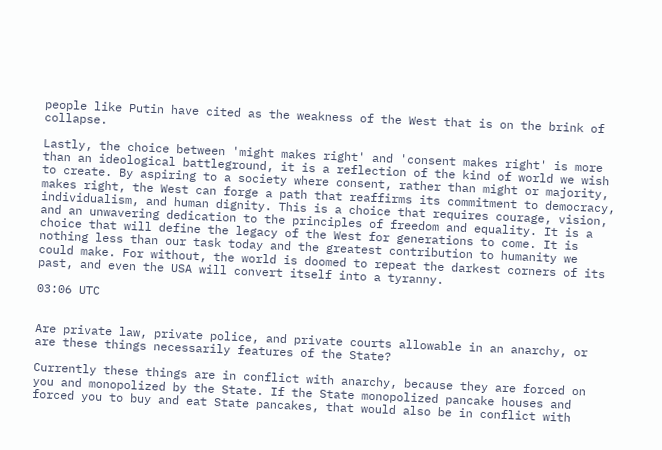people like Putin have cited as the weakness of the West that is on the brink of collapse.

Lastly, the choice between 'might makes right' and 'consent makes right' is more than an ideological battleground, it is a reflection of the kind of world we wish to create. By aspiring to a society where consent, rather than might or majority, makes right, the West can forge a path that reaffirms its commitment to democracy, individualism, and human dignity. This is a choice that requires courage, vision, and an unwavering dedication to the principles of freedom and equality. It is a choice that will define the legacy of the West for generations to come. It is nothing less than our task today and the greatest contribution to humanity we could make. For without, the world is doomed to repeat the darkest corners of its past, and even the USA will convert itself into a tyranny.

03:06 UTC


Are private law, private police, and private courts allowable in an anarchy, or are these things necessarily features of the State?

Currently these things are in conflict with anarchy, because they are forced on you and monopolized by the State. If the State monopolized pancake houses and forced you to buy and eat State pancakes, that would also be in conflict with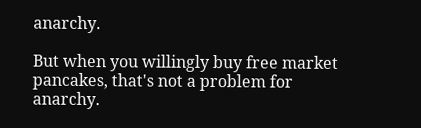anarchy.

But when you willingly buy free market pancakes, that's not a problem for anarchy.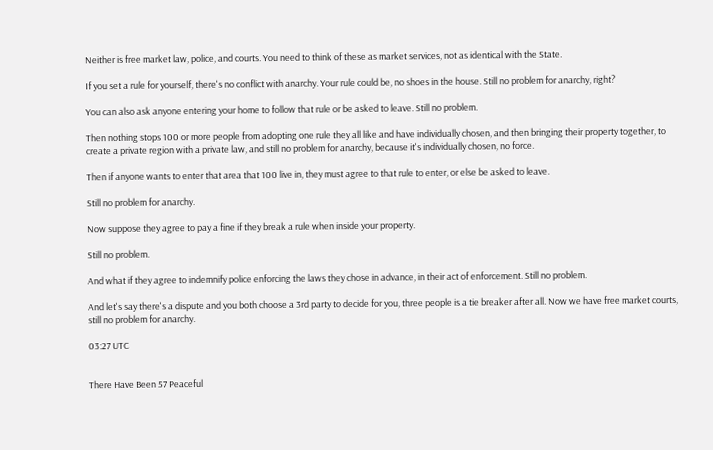Neither is free market law, police, and courts. You need to think of these as market services, not as identical with the State.

If you set a rule for yourself, there's no conflict with anarchy. Your rule could be, no shoes in the house. Still no problem for anarchy, right?

You can also ask anyone entering your home to follow that rule or be asked to leave. Still no problem.

Then nothing stops 100 or more people from adopting one rule they all like and have individually chosen, and then bringing their property together, to create a private region with a private law, and still no problem for anarchy, because it's individually chosen, no force.

Then if anyone wants to enter that area that 100 live in, they must agree to that rule to enter, or else be asked to leave.

Still no problem for anarchy.

Now suppose they agree to pay a fine if they break a rule when inside your property.

Still no problem.

And what if they agree to indemnify police enforcing the laws they chose in advance, in their act of enforcement. Still no problem.

And let's say there's a dispute and you both choose a 3rd party to decide for you, three people is a tie breaker after all. Now we have free market courts, still no problem for anarchy.

03:27 UTC


There Have Been 57 Peaceful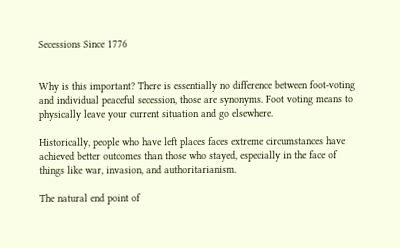Secessions Since 1776


Why is this important? There is essentially no difference between foot-voting and individual peaceful secession, those are synonyms. Foot voting means to physically leave your current situation and go elsewhere.

Historically, people who have left places faces extreme circumstances have achieved better outcomes than those who stayed, especially in the face of things like war, invasion, and authoritarianism.

The natural end point of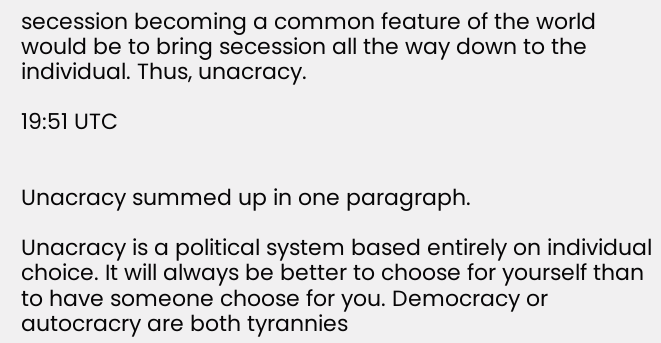secession becoming a common feature of the world would be to bring secession all the way down to the individual. Thus, unacracy.

19:51 UTC


Unacracy summed up in one paragraph.

Unacracy is a political system based entirely on individual choice. It will always be better to choose for yourself than to have someone choose for you. Democracy or autocracry are both tyrannies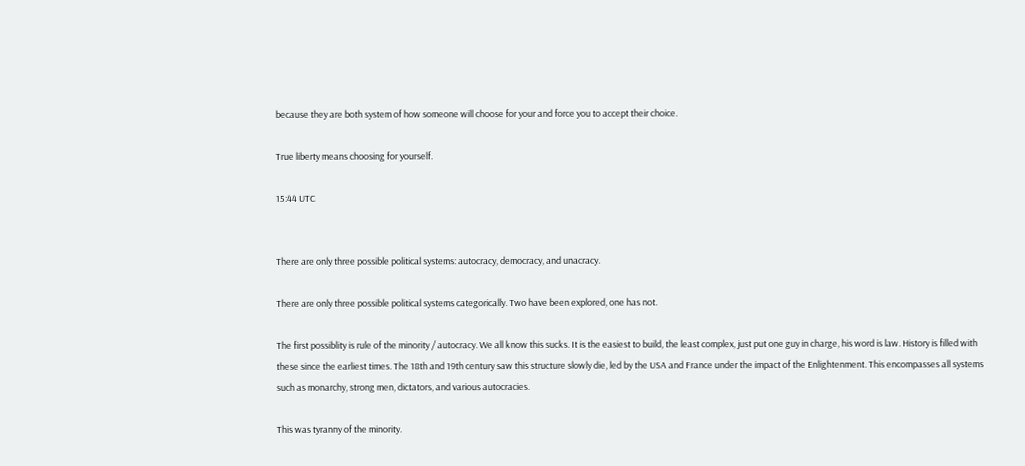because they are both system of how someone will choose for your and force you to accept their choice.

True liberty means choosing for yourself.

15:44 UTC


There are only three possible political systems: autocracy, democracy, and unacracy.

There are only three possible political systems categorically. Two have been explored, one has not.

The first possiblity is rule of the minority / autocracy. We all know this sucks. It is the easiest to build, the least complex, just put one guy in charge, his word is law. History is filled with these since the earliest times. The 18th and 19th century saw this structure slowly die, led by the USA and France under the impact of the Enlightenment. This encompasses all systems such as monarchy, strong men, dictators, and various autocracies.

This was tyranny of the minority.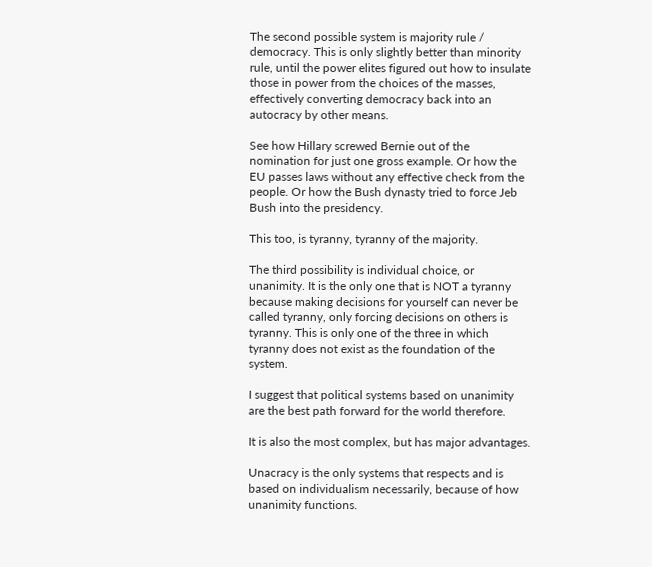The second possible system is majority rule / democracy. This is only slightly better than minority rule, until the power elites figured out how to insulate those in power from the choices of the masses, effectively converting democracy back into an autocracy by other means.

See how Hillary screwed Bernie out of the nomination for just one gross example. Or how the EU passes laws without any effective check from the people. Or how the Bush dynasty tried to force Jeb Bush into the presidency.

This too, is tyranny, tyranny of the majority.

The third possibility is individual choice, or unanimity. It is the only one that is NOT a tyranny because making decisions for yourself can never be called tyranny, only forcing decisions on others is tyranny. This is only one of the three in which tyranny does not exist as the foundation of the system.

I suggest that political systems based on unanimity are the best path forward for the world therefore.

It is also the most complex, but has major advantages.

Unacracy is the only systems that respects and is based on individualism necessarily, because of how unanimity functions.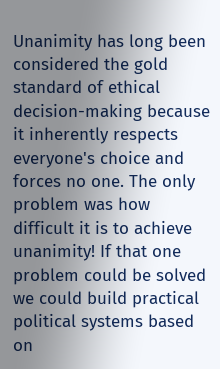Unanimity has long been considered the gold standard of ethical decision-making because it inherently respects everyone's choice and forces no one. The only problem was how difficult it is to achieve unanimity! If that one problem could be solved we could build practical political systems based on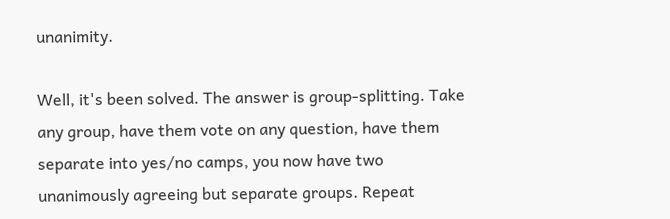unanimity.

Well, it's been solved. The answer is group-splitting. Take any group, have them vote on any question, have them separate into yes/no camps, you now have two unanimously agreeing but separate groups. Repeat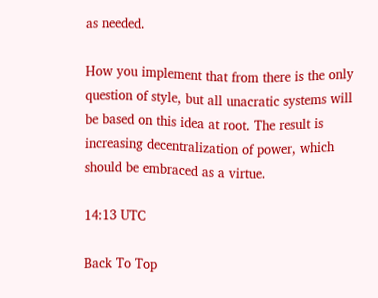as needed.

How you implement that from there is the only question of style, but all unacratic systems will be based on this idea at root. The result is increasing decentralization of power, which should be embraced as a virtue.

14:13 UTC

Back To Top